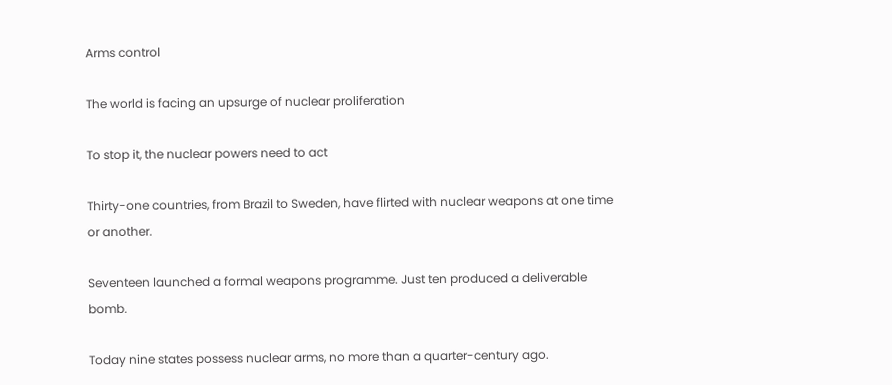Arms control

The world is facing an upsurge of nuclear proliferation

To stop it, the nuclear powers need to act

Thirty-one countries, from Brazil to Sweden, have flirted with nuclear weapons at one time or another.

Seventeen launched a formal weapons programme. Just ten produced a deliverable bomb.

Today nine states possess nuclear arms, no more than a quarter-century ago.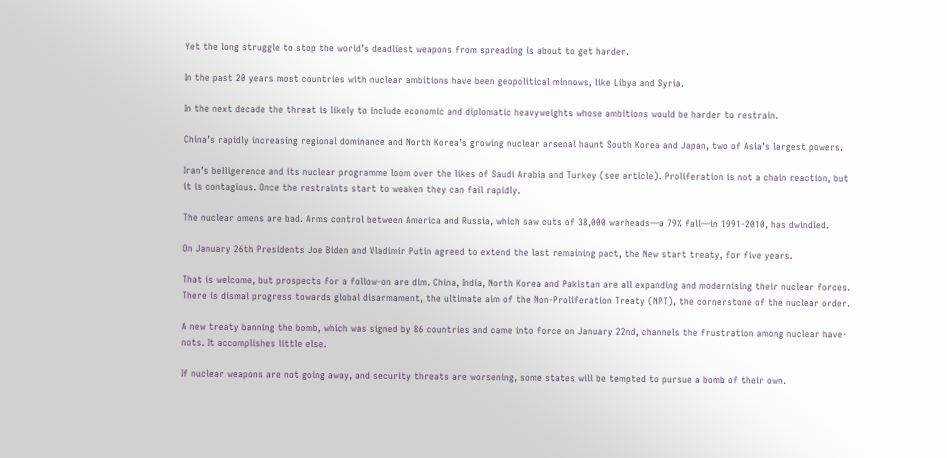Yet the long struggle to stop the world’s deadliest weapons from spreading is about to get harder.

In the past 20 years most countries with nuclear ambitions have been geopolitical minnows, like Libya and Syria.

In the next decade the threat is likely to include economic and diplomatic heavyweights whose ambitions would be harder to restrain.

China’s rapidly increasing regional dominance and North Korea’s growing nuclear arsenal haunt South Korea and Japan, two of Asia’s largest powers.

Iran’s belligerence and its nuclear programme loom over the likes of Saudi Arabia and Turkey (see article). Proliferation is not a chain reaction, but it is contagious. Once the restraints start to weaken they can fail rapidly.

The nuclear omens are bad. Arms control between America and Russia, which saw cuts of 38,000 warheads—a 79% fall—in 1991-2010, has dwindled.

On January 26th Presidents Joe Biden and Vladimir Putin agreed to extend the last remaining pact, the New start treaty, for five years.

That is welcome, but prospects for a follow-on are dim. China, India, North Korea and Pakistan are all expanding and modernising their nuclear forces. There is dismal progress towards global disarmament, the ultimate aim of the Non-Proliferation Treaty (NPT), the cornerstone of the nuclear order.

A new treaty banning the bomb, which was signed by 86 countries and came into force on January 22nd, channels the frustration among nuclear have-nots. It accomplishes little else.

If nuclear weapons are not going away, and security threats are worsening, some states will be tempted to pursue a bomb of their own.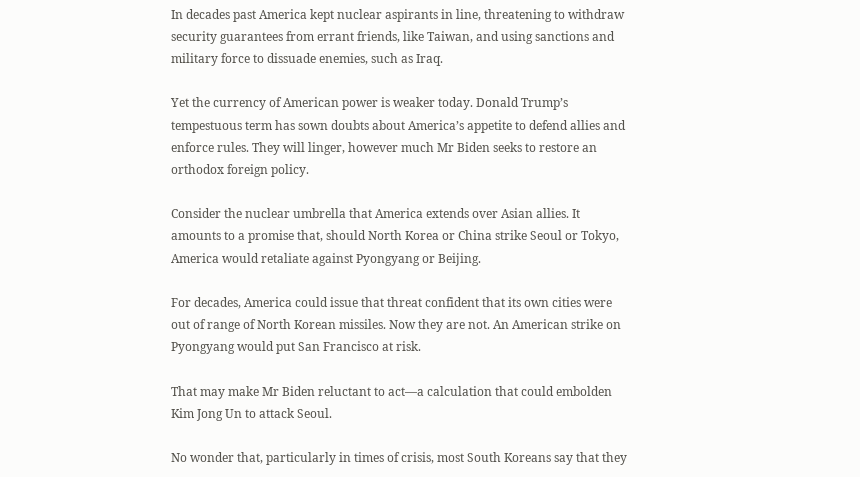In decades past America kept nuclear aspirants in line, threatening to withdraw security guarantees from errant friends, like Taiwan, and using sanctions and military force to dissuade enemies, such as Iraq.

Yet the currency of American power is weaker today. Donald Trump’s tempestuous term has sown doubts about America’s appetite to defend allies and enforce rules. They will linger, however much Mr Biden seeks to restore an orthodox foreign policy.

Consider the nuclear umbrella that America extends over Asian allies. It amounts to a promise that, should North Korea or China strike Seoul or Tokyo, America would retaliate against Pyongyang or Beijing.

For decades, America could issue that threat confident that its own cities were out of range of North Korean missiles. Now they are not. An American strike on Pyongyang would put San Francisco at risk.

That may make Mr Biden reluctant to act—a calculation that could embolden Kim Jong Un to attack Seoul.

No wonder that, particularly in times of crisis, most South Koreans say that they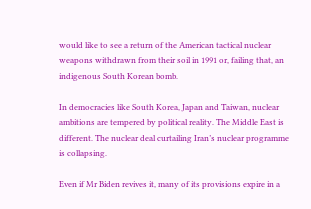would like to see a return of the American tactical nuclear weapons withdrawn from their soil in 1991 or, failing that, an indigenous South Korean bomb.

In democracies like South Korea, Japan and Taiwan, nuclear ambitions are tempered by political reality. The Middle East is different. The nuclear deal curtailing Iran’s nuclear programme is collapsing.

Even if Mr Biden revives it, many of its provisions expire in a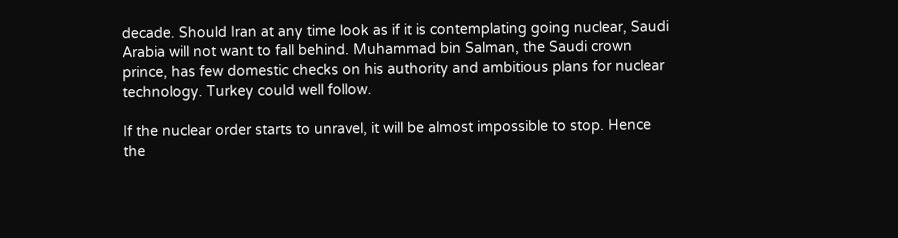decade. Should Iran at any time look as if it is contemplating going nuclear, Saudi Arabia will not want to fall behind. Muhammad bin Salman, the Saudi crown prince, has few domestic checks on his authority and ambitious plans for nuclear technology. Turkey could well follow.

If the nuclear order starts to unravel, it will be almost impossible to stop. Hence the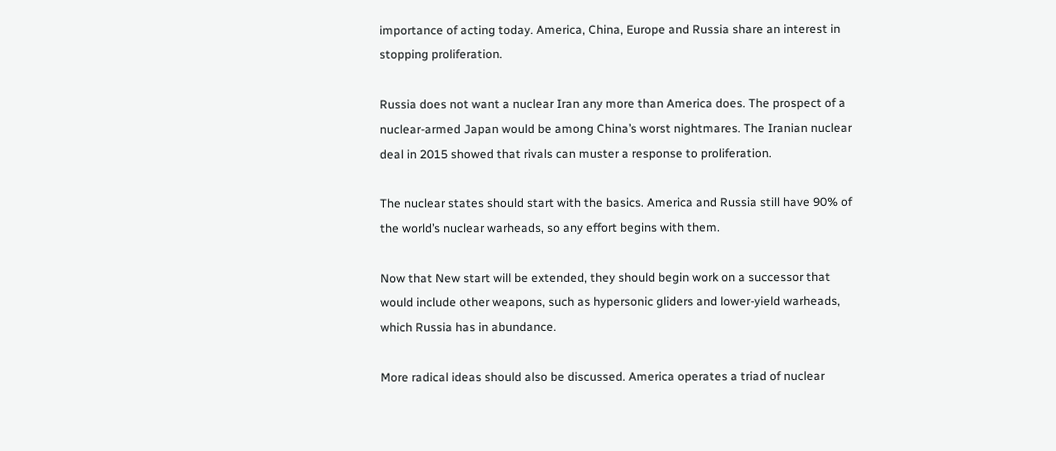importance of acting today. America, China, Europe and Russia share an interest in stopping proliferation.

Russia does not want a nuclear Iran any more than America does. The prospect of a nuclear-armed Japan would be among China’s worst nightmares. The Iranian nuclear deal in 2015 showed that rivals can muster a response to proliferation.

The nuclear states should start with the basics. America and Russia still have 90% of the world’s nuclear warheads, so any effort begins with them.

Now that New start will be extended, they should begin work on a successor that would include other weapons, such as hypersonic gliders and lower-yield warheads, which Russia has in abundance.

More radical ideas should also be discussed. America operates a triad of nuclear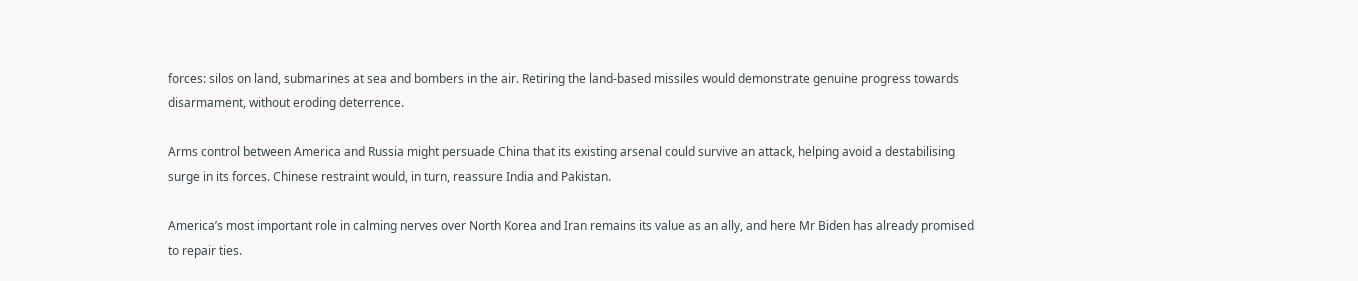forces: silos on land, submarines at sea and bombers in the air. Retiring the land-based missiles would demonstrate genuine progress towards disarmament, without eroding deterrence.

Arms control between America and Russia might persuade China that its existing arsenal could survive an attack, helping avoid a destabilising surge in its forces. Chinese restraint would, in turn, reassure India and Pakistan.

America’s most important role in calming nerves over North Korea and Iran remains its value as an ally, and here Mr Biden has already promised to repair ties.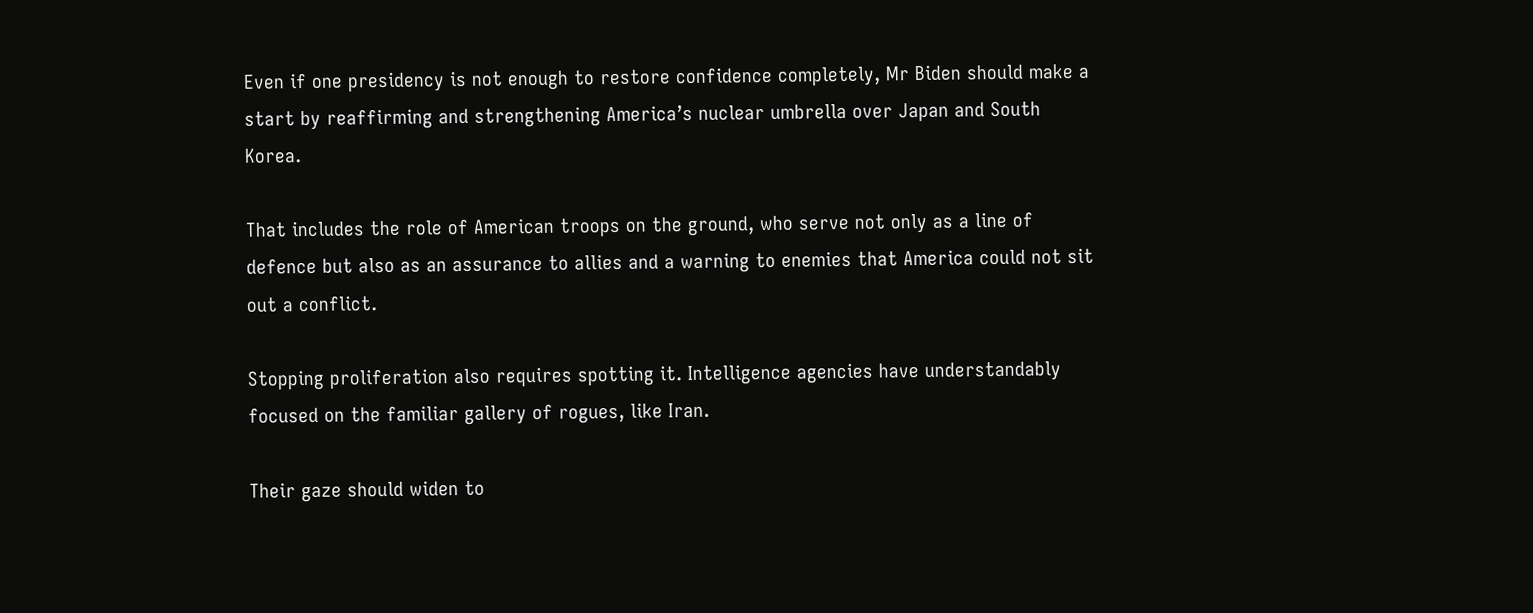Even if one presidency is not enough to restore confidence completely, Mr Biden should make a start by reaffirming and strengthening America’s nuclear umbrella over Japan and South Korea.

That includes the role of American troops on the ground, who serve not only as a line of defence but also as an assurance to allies and a warning to enemies that America could not sit out a conflict.

Stopping proliferation also requires spotting it. Intelligence agencies have understandably focused on the familiar gallery of rogues, like Iran.

Their gaze should widen to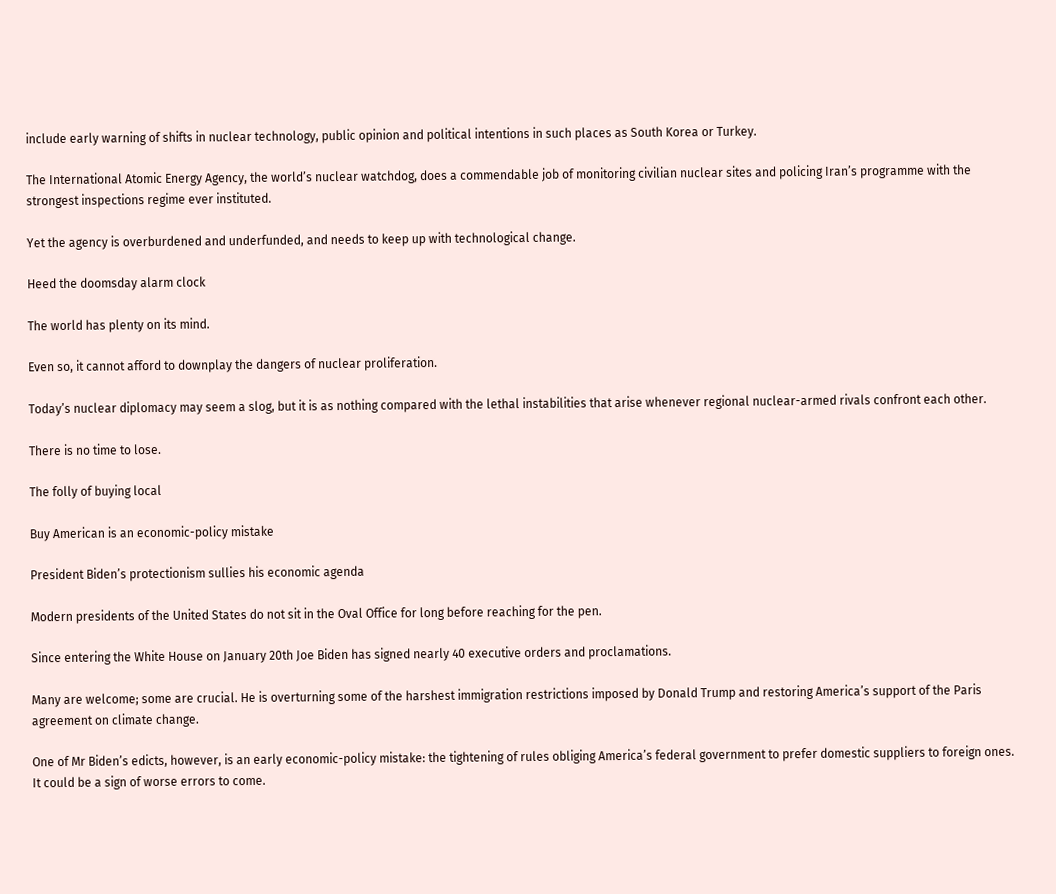include early warning of shifts in nuclear technology, public opinion and political intentions in such places as South Korea or Turkey.

The International Atomic Energy Agency, the world’s nuclear watchdog, does a commendable job of monitoring civilian nuclear sites and policing Iran’s programme with the strongest inspections regime ever instituted.

Yet the agency is overburdened and underfunded, and needs to keep up with technological change.

Heed the doomsday alarm clock

The world has plenty on its mind.

Even so, it cannot afford to downplay the dangers of nuclear proliferation.

Today’s nuclear diplomacy may seem a slog, but it is as nothing compared with the lethal instabilities that arise whenever regional nuclear-armed rivals confront each other.

There is no time to lose.

The folly of buying local

Buy American is an economic-policy mistake

President Biden’s protectionism sullies his economic agenda

Modern presidents of the United States do not sit in the Oval Office for long before reaching for the pen.

Since entering the White House on January 20th Joe Biden has signed nearly 40 executive orders and proclamations.

Many are welcome; some are crucial. He is overturning some of the harshest immigration restrictions imposed by Donald Trump and restoring America’s support of the Paris agreement on climate change.

One of Mr Biden’s edicts, however, is an early economic-policy mistake: the tightening of rules obliging America’s federal government to prefer domestic suppliers to foreign ones. It could be a sign of worse errors to come.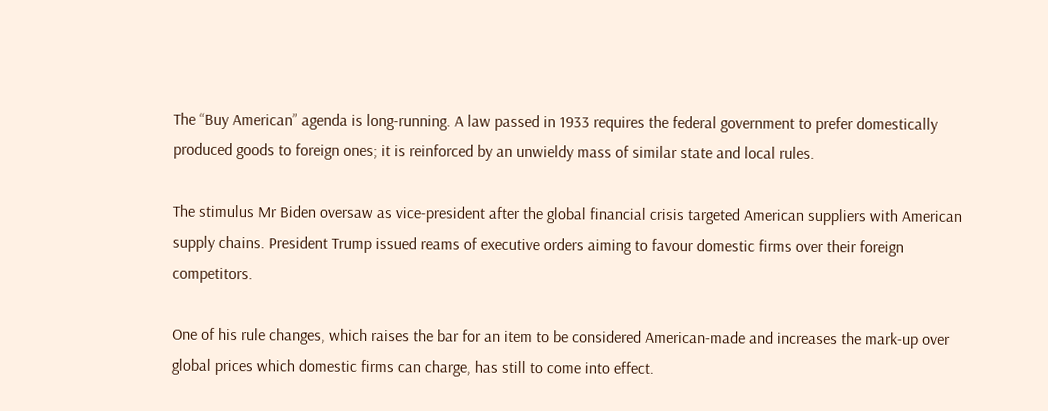The “Buy American” agenda is long-running. A law passed in 1933 requires the federal government to prefer domestically produced goods to foreign ones; it is reinforced by an unwieldy mass of similar state and local rules.

The stimulus Mr Biden oversaw as vice-president after the global financial crisis targeted American suppliers with American supply chains. President Trump issued reams of executive orders aiming to favour domestic firms over their foreign competitors.

One of his rule changes, which raises the bar for an item to be considered American-made and increases the mark-up over global prices which domestic firms can charge, has still to come into effect.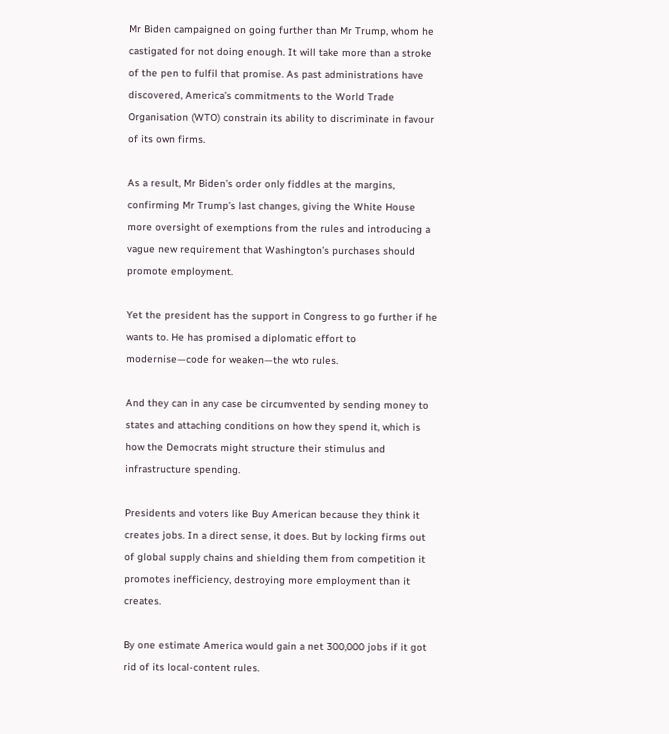Mr Biden campaigned on going further than Mr Trump, whom he castigated for not doing enough. It will take more than a stroke of the pen to fulfil that promise. As past administrations have discovered, America’s commitments to the World Trade Organisation (WTO) constrain its ability to discriminate in favour of its own firms.

As a result, Mr Biden’s order only fiddles at the margins, confirming Mr Trump’s last changes, giving the White House more oversight of exemptions from the rules and introducing a vague new requirement that Washington’s purchases should promote employment.

Yet the president has the support in Congress to go further if he wants to. He has promised a diplomatic effort to modernise—code for weaken—the wto rules.

And they can in any case be circumvented by sending money to states and attaching conditions on how they spend it, which is how the Democrats might structure their stimulus and infrastructure spending.

Presidents and voters like Buy American because they think it creates jobs. In a direct sense, it does. But by locking firms out of global supply chains and shielding them from competition it promotes inefficiency, destroying more employment than it creates.

By one estimate America would gain a net 300,000 jobs if it got rid of its local-content rules.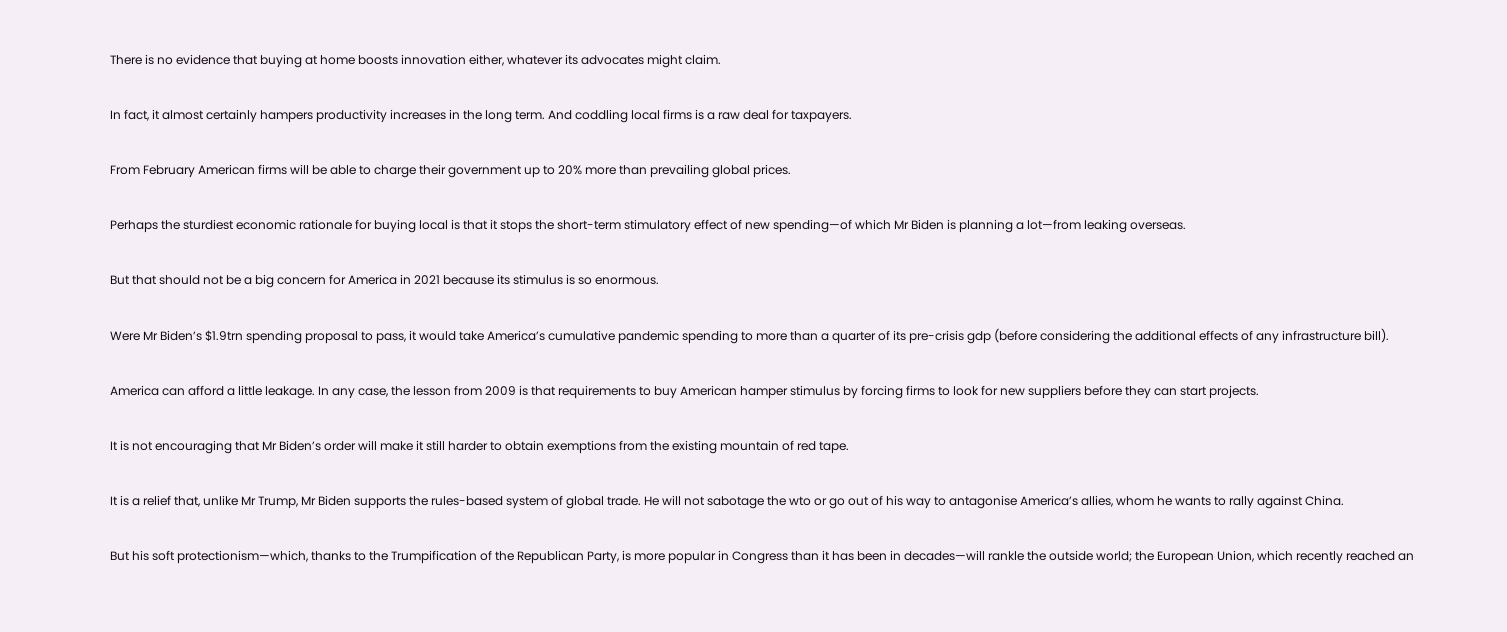There is no evidence that buying at home boosts innovation either, whatever its advocates might claim.

In fact, it almost certainly hampers productivity increases in the long term. And coddling local firms is a raw deal for taxpayers.

From February American firms will be able to charge their government up to 20% more than prevailing global prices.

Perhaps the sturdiest economic rationale for buying local is that it stops the short-term stimulatory effect of new spending—of which Mr Biden is planning a lot—from leaking overseas.

But that should not be a big concern for America in 2021 because its stimulus is so enormous.

Were Mr Biden’s $1.9trn spending proposal to pass, it would take America’s cumulative pandemic spending to more than a quarter of its pre-crisis gdp (before considering the additional effects of any infrastructure bill).

America can afford a little leakage. In any case, the lesson from 2009 is that requirements to buy American hamper stimulus by forcing firms to look for new suppliers before they can start projects.

It is not encouraging that Mr Biden’s order will make it still harder to obtain exemptions from the existing mountain of red tape.

It is a relief that, unlike Mr Trump, Mr Biden supports the rules-based system of global trade. He will not sabotage the wto or go out of his way to antagonise America’s allies, whom he wants to rally against China.

But his soft protectionism—which, thanks to the Trumpification of the Republican Party, is more popular in Congress than it has been in decades—will rankle the outside world; the European Union, which recently reached an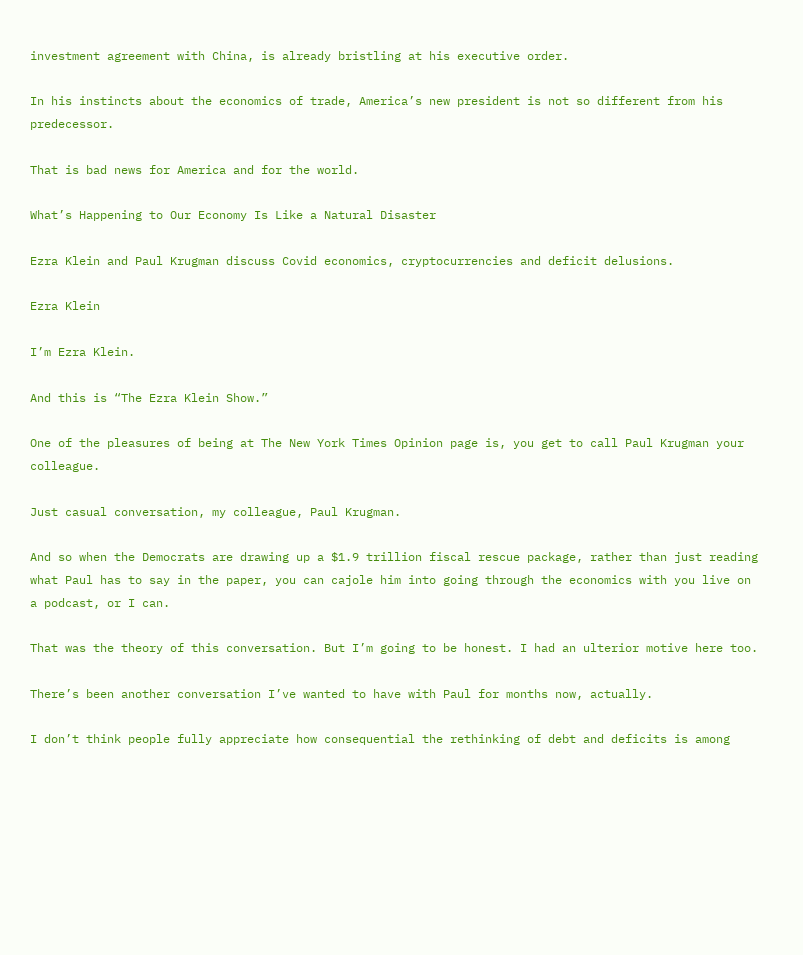investment agreement with China, is already bristling at his executive order.

In his instincts about the economics of trade, America’s new president is not so different from his predecessor.

That is bad news for America and for the world.

What’s Happening to Our Economy Is Like a Natural Disaster

Ezra Klein and Paul Krugman discuss Covid economics, cryptocurrencies and deficit delusions.

Ezra Klein

I’m Ezra Klein.

And this is “The Ezra Klein Show.”

One of the pleasures of being at The New York Times Opinion page is, you get to call Paul Krugman your colleague.

Just casual conversation, my colleague, Paul Krugman.

And so when the Democrats are drawing up a $1.9 trillion fiscal rescue package, rather than just reading what Paul has to say in the paper, you can cajole him into going through the economics with you live on a podcast, or I can.

That was the theory of this conversation. But I’m going to be honest. I had an ulterior motive here too.

There’s been another conversation I’ve wanted to have with Paul for months now, actually.

I don’t think people fully appreciate how consequential the rethinking of debt and deficits is among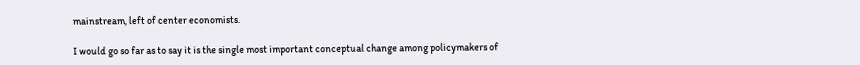mainstream, left of center economists.

I would go so far as to say it is the single most important conceptual change among policymakers of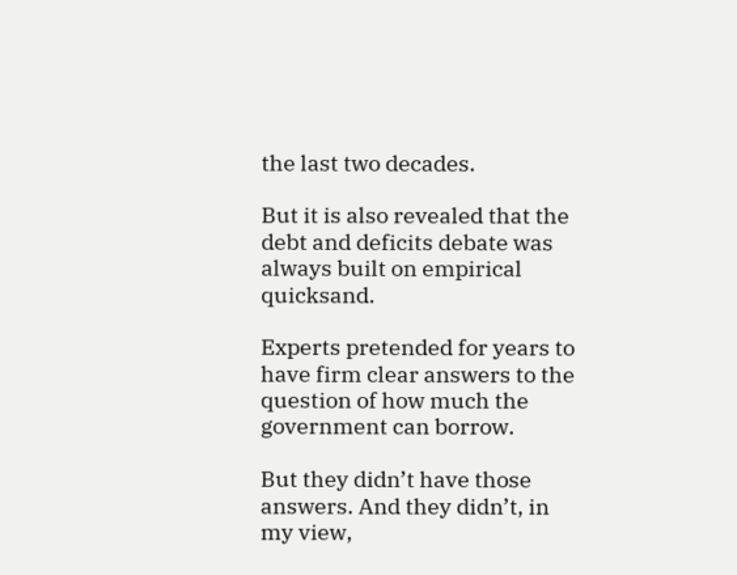the last two decades.

But it is also revealed that the debt and deficits debate was always built on empirical quicksand.

Experts pretended for years to have firm clear answers to the question of how much the government can borrow.

But they didn’t have those answers. And they didn’t, in my view,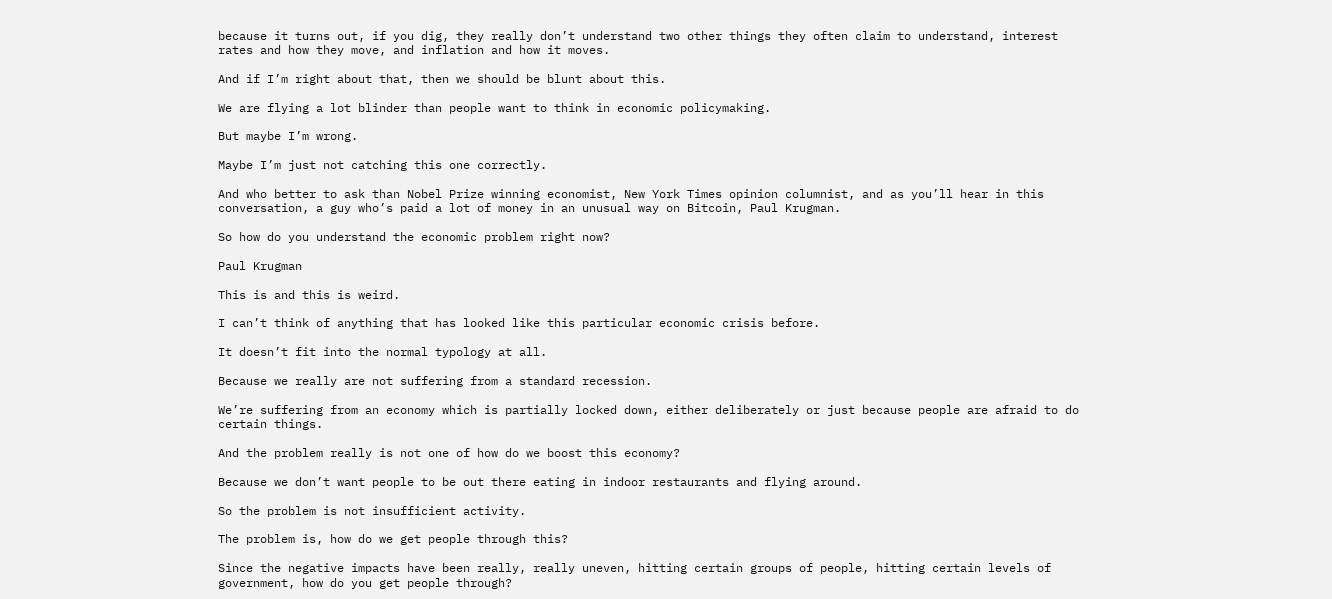because it turns out, if you dig, they really don’t understand two other things they often claim to understand, interest rates and how they move, and inflation and how it moves.

And if I’m right about that, then we should be blunt about this.

We are flying a lot blinder than people want to think in economic policymaking.

But maybe I’m wrong.

Maybe I’m just not catching this one correctly.

And who better to ask than Nobel Prize winning economist, New York Times opinion columnist, and as you’ll hear in this conversation, a guy who’s paid a lot of money in an unusual way on Bitcoin, Paul Krugman.

So how do you understand the economic problem right now?

Paul Krugman

This is and this is weird.

I can’t think of anything that has looked like this particular economic crisis before.

It doesn’t fit into the normal typology at all.

Because we really are not suffering from a standard recession.

We’re suffering from an economy which is partially locked down, either deliberately or just because people are afraid to do certain things.

And the problem really is not one of how do we boost this economy?

Because we don’t want people to be out there eating in indoor restaurants and flying around.

So the problem is not insufficient activity.

The problem is, how do we get people through this?

Since the negative impacts have been really, really uneven, hitting certain groups of people, hitting certain levels of government, how do you get people through?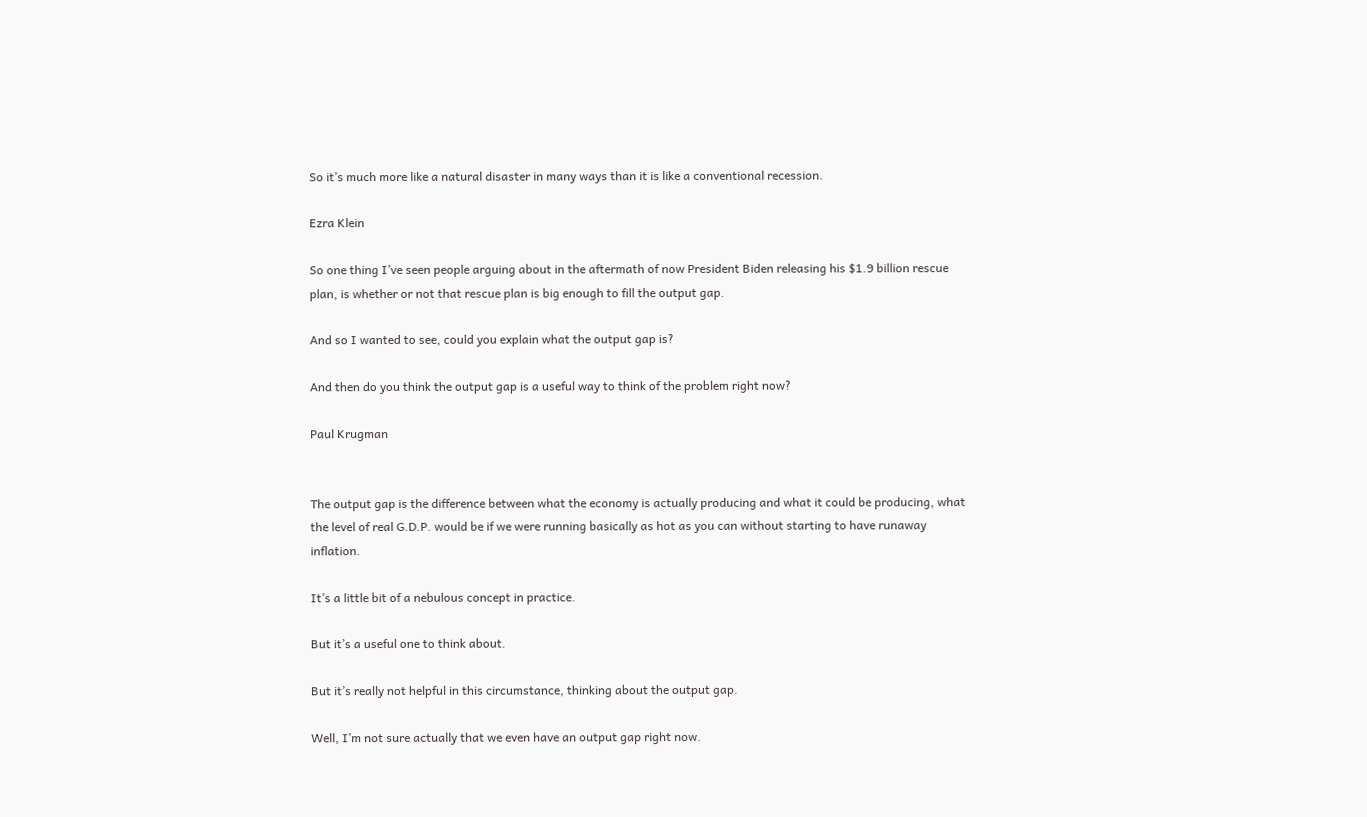So it’s much more like a natural disaster in many ways than it is like a conventional recession.

Ezra Klein

So one thing I’ve seen people arguing about in the aftermath of now President Biden releasing his $1.9 billion rescue plan, is whether or not that rescue plan is big enough to fill the output gap.

And so I wanted to see, could you explain what the output gap is?

And then do you think the output gap is a useful way to think of the problem right now?

Paul Krugman


The output gap is the difference between what the economy is actually producing and what it could be producing, what the level of real G.D.P. would be if we were running basically as hot as you can without starting to have runaway inflation.

It’s a little bit of a nebulous concept in practice.

But it’s a useful one to think about.

But it’s really not helpful in this circumstance, thinking about the output gap.

Well, I’m not sure actually that we even have an output gap right now.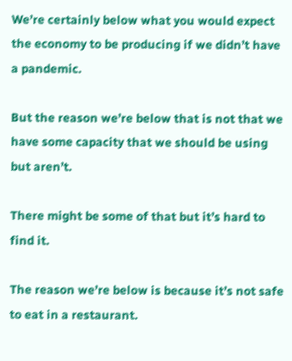We’re certainly below what you would expect the economy to be producing if we didn’t have a pandemic.

But the reason we’re below that is not that we have some capacity that we should be using but aren’t.

There might be some of that but it’s hard to find it.

The reason we’re below is because it’s not safe to eat in a restaurant.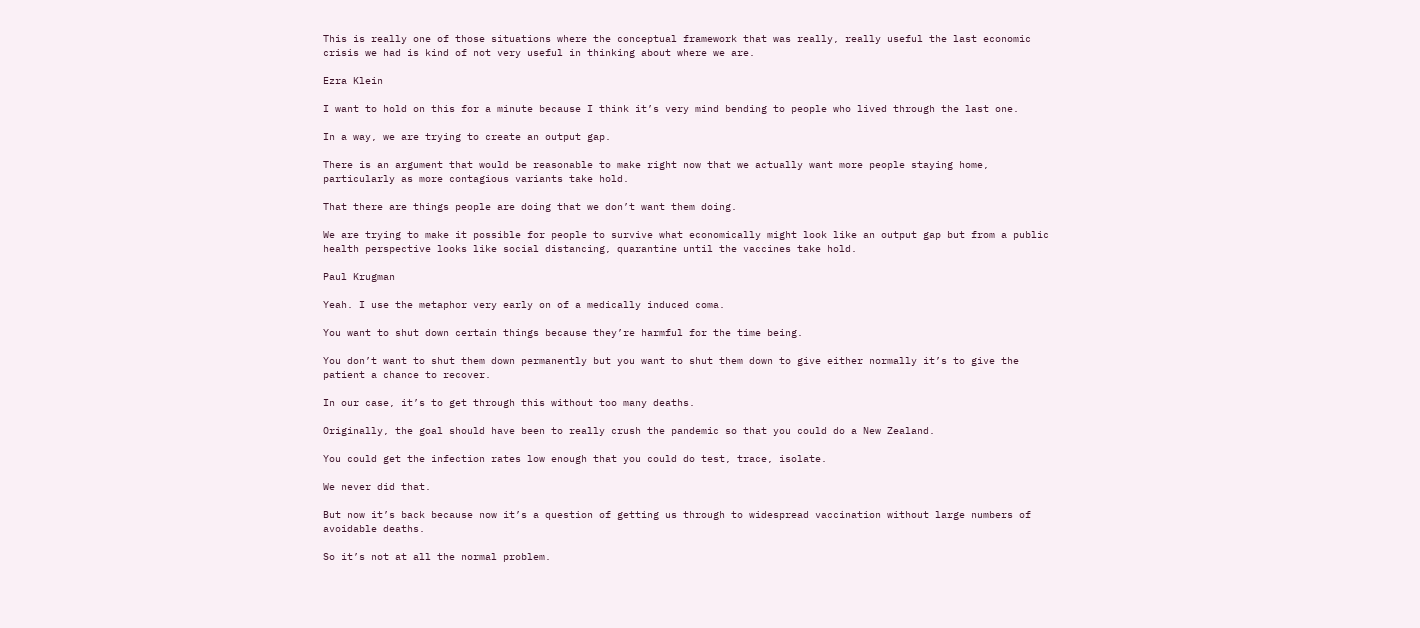This is really one of those situations where the conceptual framework that was really, really useful the last economic crisis we had is kind of not very useful in thinking about where we are.

Ezra Klein

I want to hold on this for a minute because I think it’s very mind bending to people who lived through the last one.

In a way, we are trying to create an output gap.

There is an argument that would be reasonable to make right now that we actually want more people staying home, particularly as more contagious variants take hold.

That there are things people are doing that we don’t want them doing.

We are trying to make it possible for people to survive what economically might look like an output gap but from a public health perspective looks like social distancing, quarantine until the vaccines take hold.

Paul Krugman

Yeah. I use the metaphor very early on of a medically induced coma.

You want to shut down certain things because they’re harmful for the time being.

You don’t want to shut them down permanently but you want to shut them down to give either normally it’s to give the patient a chance to recover.

In our case, it’s to get through this without too many deaths.

Originally, the goal should have been to really crush the pandemic so that you could do a New Zealand.

You could get the infection rates low enough that you could do test, trace, isolate.

We never did that.

But now it’s back because now it’s a question of getting us through to widespread vaccination without large numbers of avoidable deaths.

So it’s not at all the normal problem.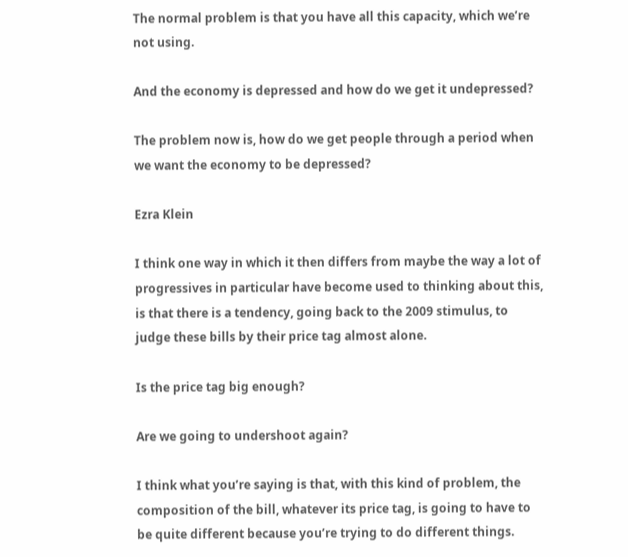The normal problem is that you have all this capacity, which we’re not using.

And the economy is depressed and how do we get it undepressed?

The problem now is, how do we get people through a period when we want the economy to be depressed?

Ezra Klein

I think one way in which it then differs from maybe the way a lot of progressives in particular have become used to thinking about this, is that there is a tendency, going back to the 2009 stimulus, to judge these bills by their price tag almost alone.

Is the price tag big enough?

Are we going to undershoot again?

I think what you’re saying is that, with this kind of problem, the composition of the bill, whatever its price tag, is going to have to be quite different because you’re trying to do different things.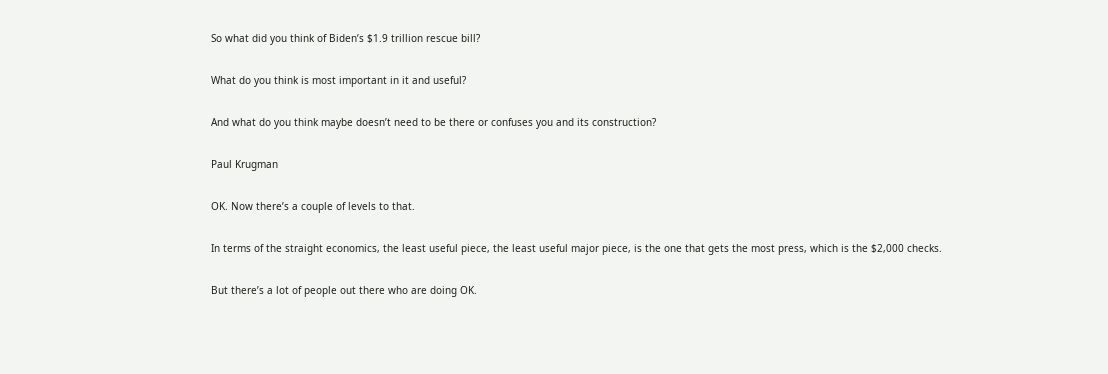So what did you think of Biden’s $1.9 trillion rescue bill?

What do you think is most important in it and useful?

And what do you think maybe doesn’t need to be there or confuses you and its construction?

Paul Krugman

OK. Now there’s a couple of levels to that.

In terms of the straight economics, the least useful piece, the least useful major piece, is the one that gets the most press, which is the $2,000 checks.

But there’s a lot of people out there who are doing OK.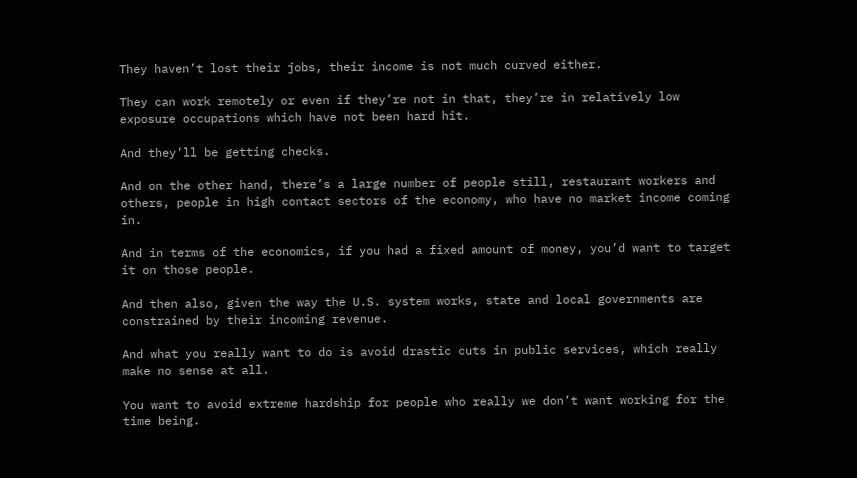They haven’t lost their jobs, their income is not much curved either.

They can work remotely or even if they’re not in that, they’re in relatively low exposure occupations which have not been hard hit.

And they’ll be getting checks.

And on the other hand, there’s a large number of people still, restaurant workers and others, people in high contact sectors of the economy, who have no market income coming in.

And in terms of the economics, if you had a fixed amount of money, you’d want to target it on those people.

And then also, given the way the U.S. system works, state and local governments are constrained by their incoming revenue.

And what you really want to do is avoid drastic cuts in public services, which really make no sense at all.

You want to avoid extreme hardship for people who really we don’t want working for the time being.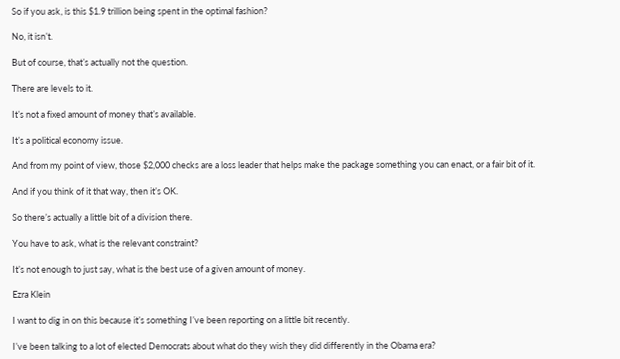So if you ask, is this $1.9 trillion being spent in the optimal fashion?

No, it isn’t.

But of course, that’s actually not the question.

There are levels to it.

It’s not a fixed amount of money that’s available.

It’s a political economy issue.

And from my point of view, those $2,000 checks are a loss leader that helps make the package something you can enact, or a fair bit of it.

And if you think of it that way, then it’s OK.

So there’s actually a little bit of a division there.

You have to ask, what is the relevant constraint?

It’s not enough to just say, what is the best use of a given amount of money.

Ezra Klein

I want to dig in on this because it’s something I’ve been reporting on a little bit recently.

I’ve been talking to a lot of elected Democrats about what do they wish they did differently in the Obama era?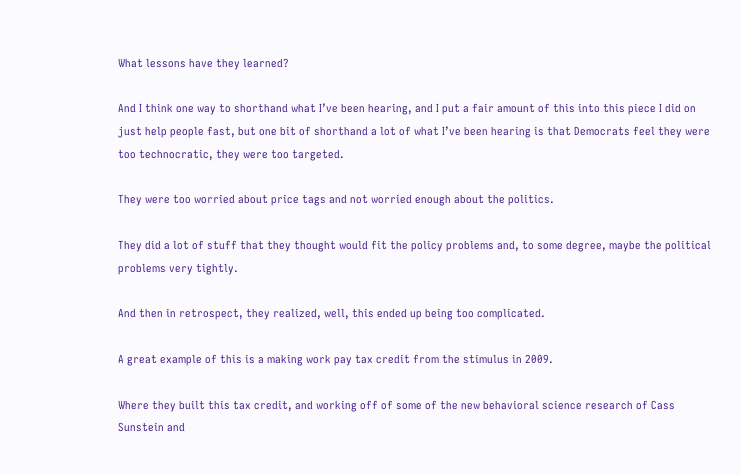What lessons have they learned?

And I think one way to shorthand what I’ve been hearing, and I put a fair amount of this into this piece I did on just help people fast, but one bit of shorthand a lot of what I’ve been hearing is that Democrats feel they were too technocratic, they were too targeted.

They were too worried about price tags and not worried enough about the politics.

They did a lot of stuff that they thought would fit the policy problems and, to some degree, maybe the political problems very tightly.

And then in retrospect, they realized, well, this ended up being too complicated.

A great example of this is a making work pay tax credit from the stimulus in 2009.

Where they built this tax credit, and working off of some of the new behavioral science research of Cass Sunstein and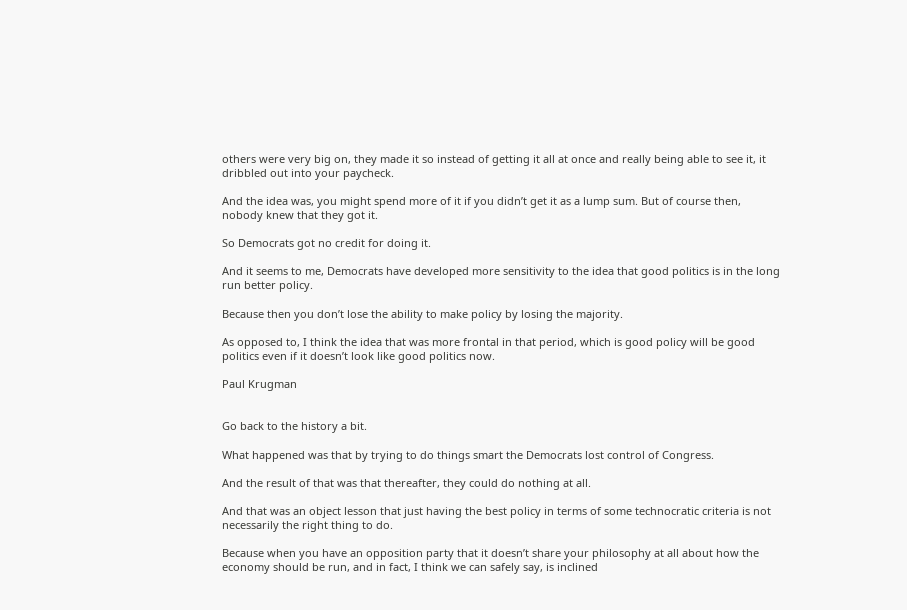others were very big on, they made it so instead of getting it all at once and really being able to see it, it dribbled out into your paycheck.

And the idea was, you might spend more of it if you didn’t get it as a lump sum. But of course then, nobody knew that they got it.

So Democrats got no credit for doing it.

And it seems to me, Democrats have developed more sensitivity to the idea that good politics is in the long run better policy.

Because then you don’t lose the ability to make policy by losing the majority.

As opposed to, I think the idea that was more frontal in that period, which is good policy will be good politics even if it doesn’t look like good politics now.

Paul Krugman


Go back to the history a bit.

What happened was that by trying to do things smart the Democrats lost control of Congress.

And the result of that was that thereafter, they could do nothing at all.

And that was an object lesson that just having the best policy in terms of some technocratic criteria is not necessarily the right thing to do.

Because when you have an opposition party that it doesn’t share your philosophy at all about how the economy should be run, and in fact, I think we can safely say, is inclined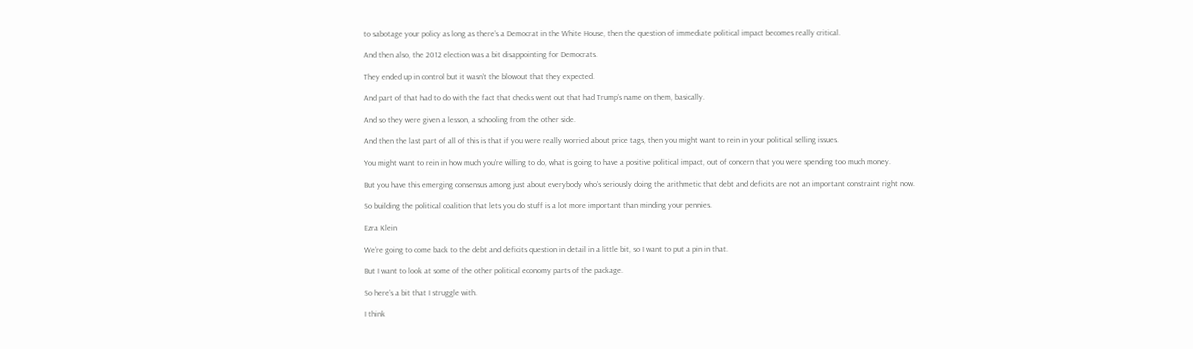to sabotage your policy as long as there’s a Democrat in the White House, then the question of immediate political impact becomes really critical.

And then also, the 2012 election was a bit disappointing for Democrats.

They ended up in control but it wasn’t the blowout that they expected.

And part of that had to do with the fact that checks went out that had Trump’s name on them, basically.

And so they were given a lesson, a schooling from the other side.

And then the last part of all of this is that if you were really worried about price tags, then you might want to rein in your political selling issues.

You might want to rein in how much you’re willing to do, what is going to have a positive political impact, out of concern that you were spending too much money.

But you have this emerging consensus among just about everybody who’s seriously doing the arithmetic that debt and deficits are not an important constraint right now.

So building the political coalition that lets you do stuff is a lot more important than minding your pennies.

Ezra Klein

We’re going to come back to the debt and deficits question in detail in a little bit, so I want to put a pin in that.

But I want to look at some of the other political economy parts of the package.

So here’s a bit that I struggle with.

I think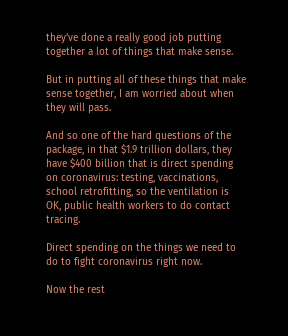they’ve done a really good job putting together a lot of things that make sense.

But in putting all of these things that make sense together, I am worried about when they will pass.

And so one of the hard questions of the package, in that $1.9 trillion dollars, they have $400 billion that is direct spending on coronavirus: testing, vaccinations, school retrofitting, so the ventilation is OK, public health workers to do contact tracing.

Direct spending on the things we need to do to fight coronavirus right now.

Now the rest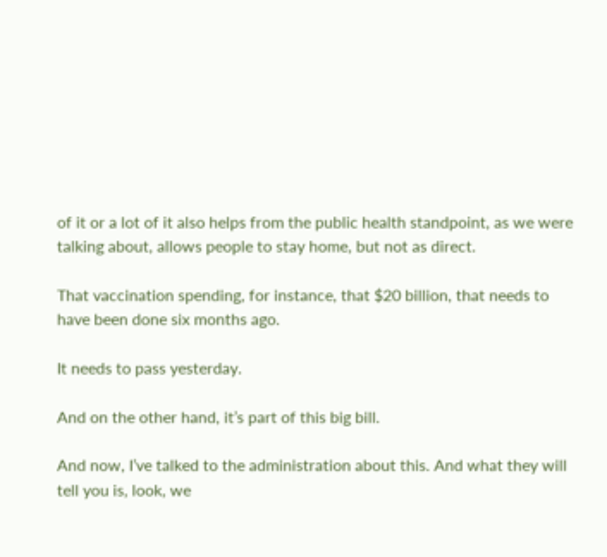of it or a lot of it also helps from the public health standpoint, as we were talking about, allows people to stay home, but not as direct.

That vaccination spending, for instance, that $20 billion, that needs to have been done six months ago.

It needs to pass yesterday.

And on the other hand, it’s part of this big bill.

And now, I’ve talked to the administration about this. And what they will tell you is, look, we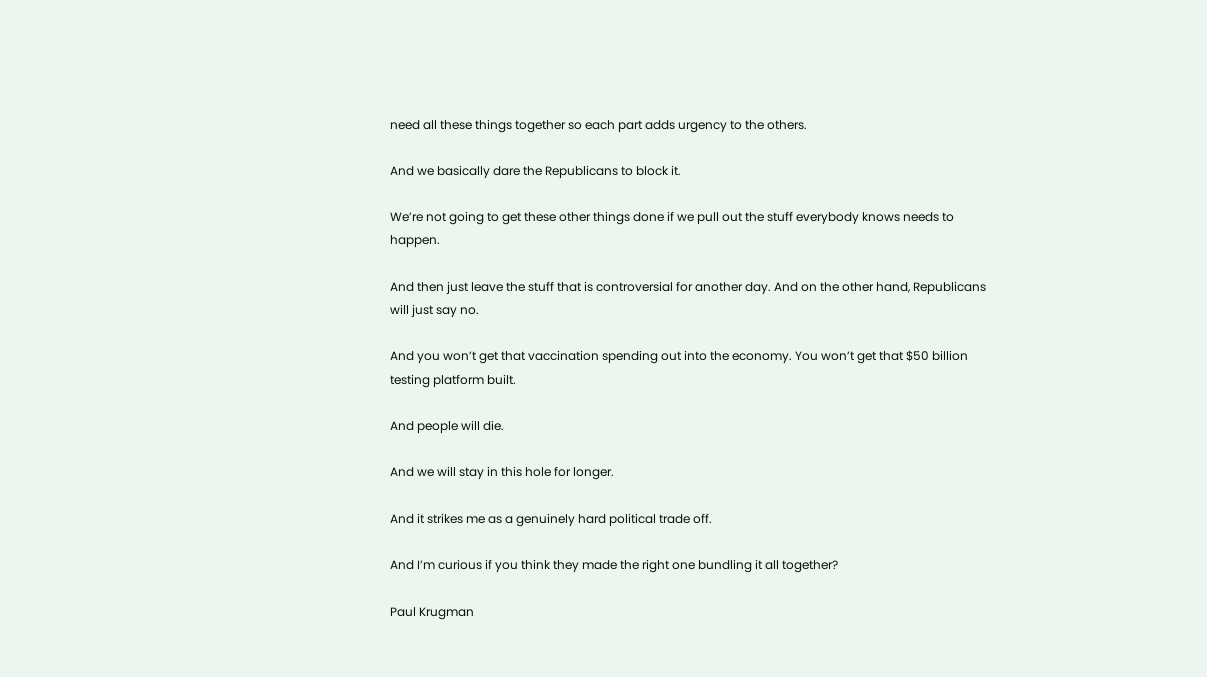need all these things together so each part adds urgency to the others.

And we basically dare the Republicans to block it.

We’re not going to get these other things done if we pull out the stuff everybody knows needs to happen.

And then just leave the stuff that is controversial for another day. And on the other hand, Republicans will just say no.

And you won’t get that vaccination spending out into the economy. You won’t get that $50 billion testing platform built.

And people will die.

And we will stay in this hole for longer.

And it strikes me as a genuinely hard political trade off.

And I’m curious if you think they made the right one bundling it all together?

Paul Krugman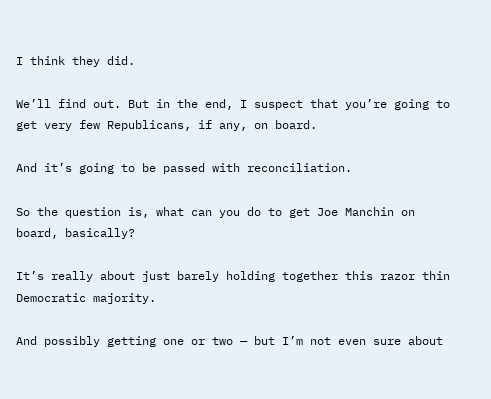I think they did.

We’ll find out. But in the end, I suspect that you’re going to get very few Republicans, if any, on board.

And it’s going to be passed with reconciliation.

So the question is, what can you do to get Joe Manchin on board, basically?

It’s really about just barely holding together this razor thin Democratic majority.

And possibly getting one or two — but I’m not even sure about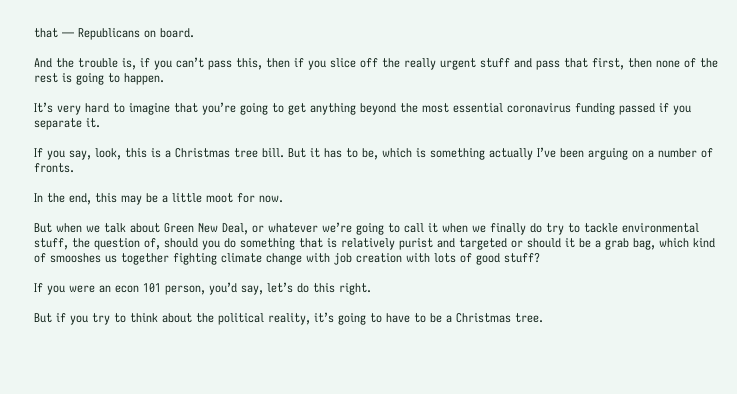that — Republicans on board.

And the trouble is, if you can’t pass this, then if you slice off the really urgent stuff and pass that first, then none of the rest is going to happen.

It’s very hard to imagine that you’re going to get anything beyond the most essential coronavirus funding passed if you separate it.

If you say, look, this is a Christmas tree bill. But it has to be, which is something actually I’ve been arguing on a number of fronts.

In the end, this may be a little moot for now.

But when we talk about Green New Deal, or whatever we’re going to call it when we finally do try to tackle environmental stuff, the question of, should you do something that is relatively purist and targeted or should it be a grab bag, which kind of smooshes us together fighting climate change with job creation with lots of good stuff?

If you were an econ 101 person, you’d say, let’s do this right.

But if you try to think about the political reality, it’s going to have to be a Christmas tree.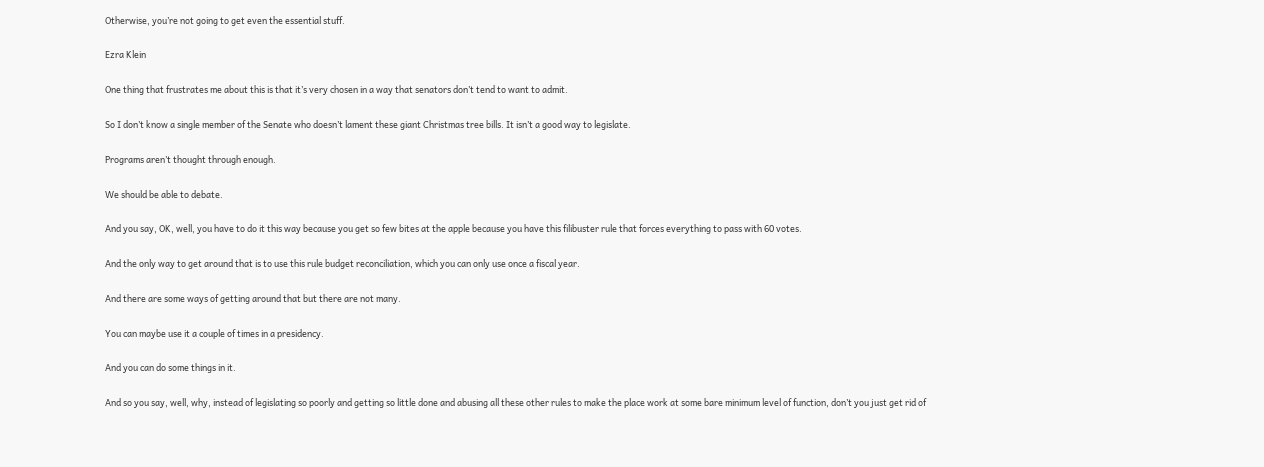Otherwise, you’re not going to get even the essential stuff.

Ezra Klein

One thing that frustrates me about this is that it’s very chosen in a way that senators don’t tend to want to admit.

So I don’t know a single member of the Senate who doesn’t lament these giant Christmas tree bills. It isn’t a good way to legislate.

Programs aren’t thought through enough.

We should be able to debate.

And you say, OK, well, you have to do it this way because you get so few bites at the apple because you have this filibuster rule that forces everything to pass with 60 votes.

And the only way to get around that is to use this rule budget reconciliation, which you can only use once a fiscal year.

And there are some ways of getting around that but there are not many.

You can maybe use it a couple of times in a presidency.

And you can do some things in it.

And so you say, well, why, instead of legislating so poorly and getting so little done and abusing all these other rules to make the place work at some bare minimum level of function, don’t you just get rid of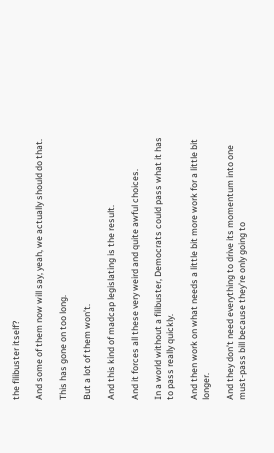the filibuster itself?

And some of them now will say, yeah, we actually should do that.

This has gone on too long.

But a lot of them won’t.

And this kind of madcap legislating is the result.

And it forces all these very weird and quite awful choices.

In a world without a filibuster, Democrats could pass what it has to pass really quickly.

And then work on what needs a little bit more work for a little bit longer.

And they don’t need everything to drive its momentum into one must-pass bill because they’re only going to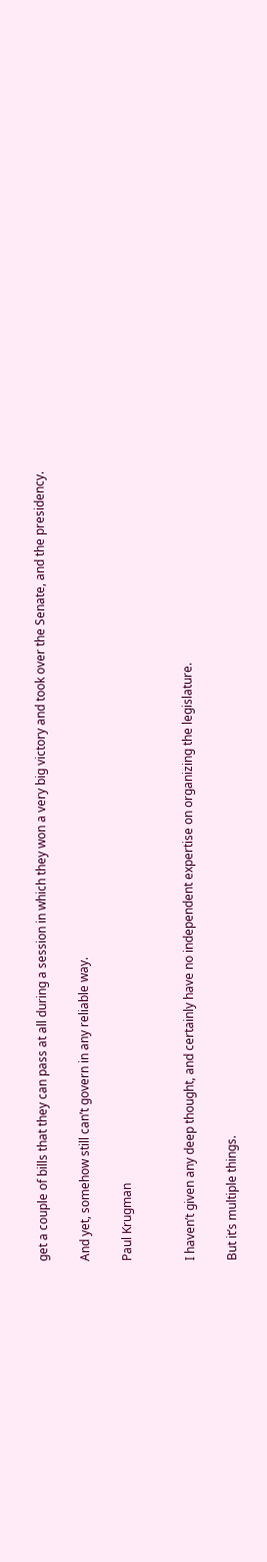get a couple of bills that they can pass at all during a session in which they won a very big victory and took over the Senate, and the presidency.

And yet, somehow still can’t govern in any reliable way.

Paul Krugman


I haven’t given any deep thought, and certainly have no independent expertise on organizing the legislature.

But it’s multiple things.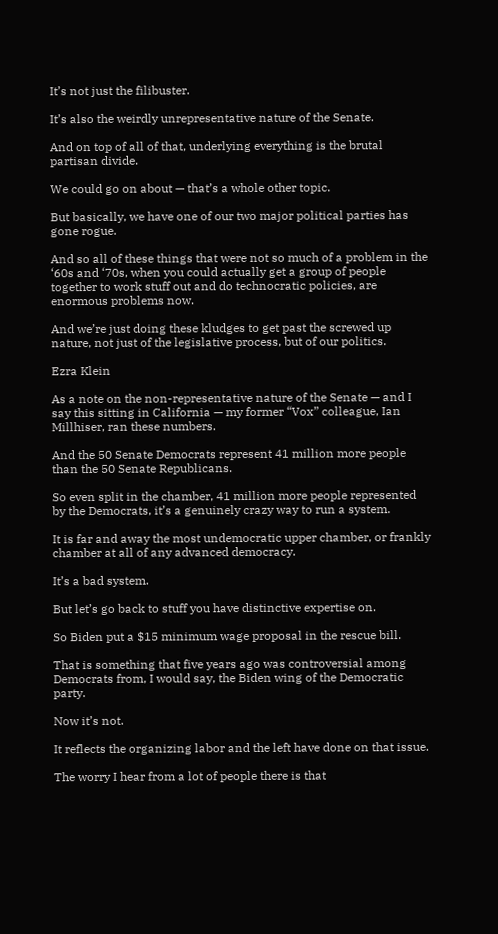It’s not just the filibuster.

It’s also the weirdly unrepresentative nature of the Senate.

And on top of all of that, underlying everything is the brutal partisan divide.

We could go on about — that’s a whole other topic.

But basically, we have one of our two major political parties has gone rogue.

And so all of these things that were not so much of a problem in the ‘60s and ‘70s, when you could actually get a group of people together to work stuff out and do technocratic policies, are enormous problems now.

And we’re just doing these kludges to get past the screwed up nature, not just of the legislative process, but of our politics.

Ezra Klein

As a note on the non-representative nature of the Senate — and I say this sitting in California — my former “Vox” colleague, Ian Millhiser, ran these numbers.

And the 50 Senate Democrats represent 41 million more people than the 50 Senate Republicans.

So even split in the chamber, 41 million more people represented by the Democrats, it’s a genuinely crazy way to run a system.

It is far and away the most undemocratic upper chamber, or frankly chamber at all of any advanced democracy.

It’s a bad system.

But let’s go back to stuff you have distinctive expertise on.

So Biden put a $15 minimum wage proposal in the rescue bill.

That is something that five years ago was controversial among Democrats from, I would say, the Biden wing of the Democratic party.

Now it’s not.

It reflects the organizing labor and the left have done on that issue.

The worry I hear from a lot of people there is that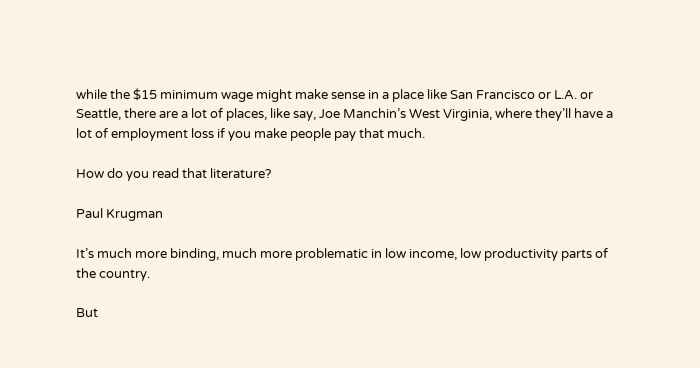while the $15 minimum wage might make sense in a place like San Francisco or L.A. or Seattle, there are a lot of places, like say, Joe Manchin’s West Virginia, where they’ll have a lot of employment loss if you make people pay that much.

How do you read that literature?

Paul Krugman

It’s much more binding, much more problematic in low income, low productivity parts of the country.

But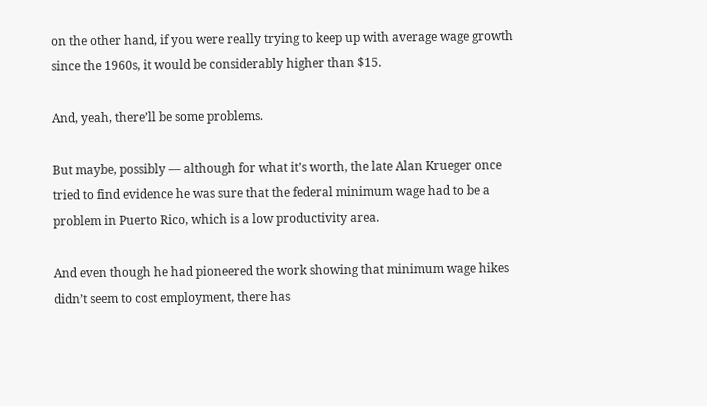on the other hand, if you were really trying to keep up with average wage growth since the 1960s, it would be considerably higher than $15.

And, yeah, there’ll be some problems.

But maybe, possibly — although for what it’s worth, the late Alan Krueger once tried to find evidence he was sure that the federal minimum wage had to be a problem in Puerto Rico, which is a low productivity area.

And even though he had pioneered the work showing that minimum wage hikes didn’t seem to cost employment, there has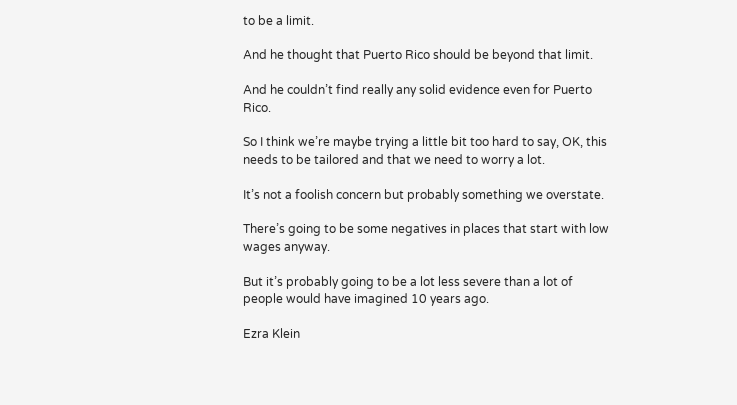to be a limit.

And he thought that Puerto Rico should be beyond that limit.

And he couldn’t find really any solid evidence even for Puerto Rico.

So I think we’re maybe trying a little bit too hard to say, OK, this needs to be tailored and that we need to worry a lot.

It’s not a foolish concern but probably something we overstate.

There’s going to be some negatives in places that start with low wages anyway.

But it’s probably going to be a lot less severe than a lot of people would have imagined 10 years ago.

Ezra Klein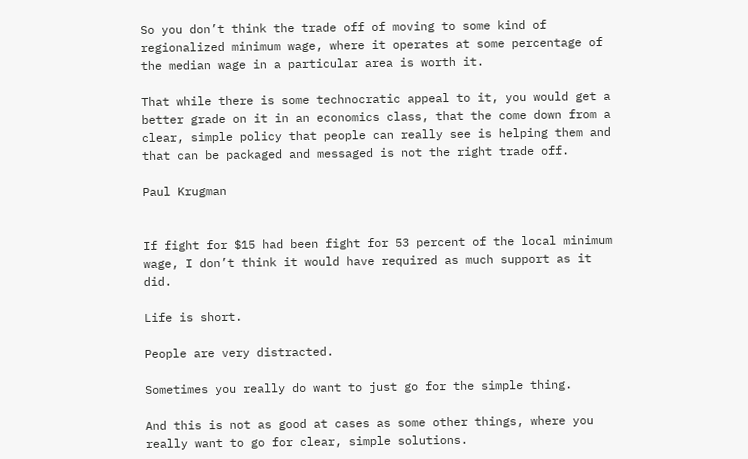So you don’t think the trade off of moving to some kind of regionalized minimum wage, where it operates at some percentage of the median wage in a particular area is worth it.

That while there is some technocratic appeal to it, you would get a better grade on it in an economics class, that the come down from a clear, simple policy that people can really see is helping them and that can be packaged and messaged is not the right trade off.

Paul Krugman


If fight for $15 had been fight for 53 percent of the local minimum wage, I don’t think it would have required as much support as it did.

Life is short.

People are very distracted.

Sometimes you really do want to just go for the simple thing.

And this is not as good at cases as some other things, where you really want to go for clear, simple solutions.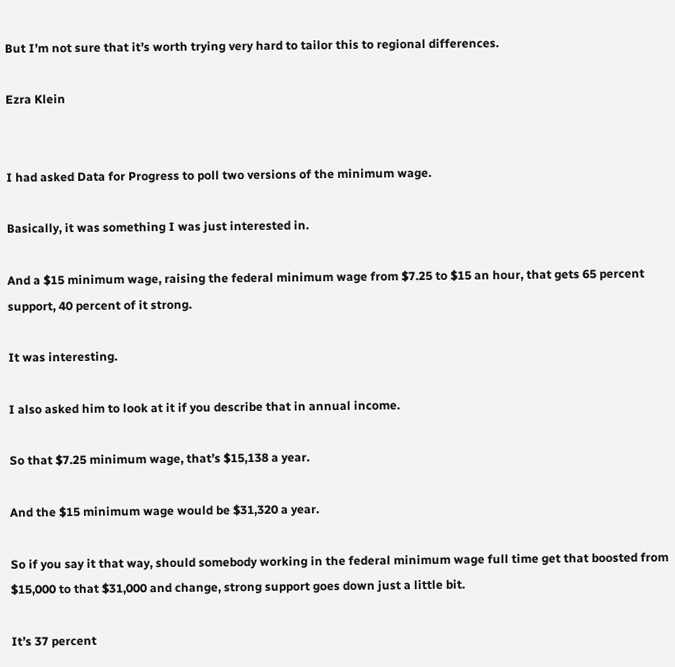But I’m not sure that it’s worth trying very hard to tailor this to regional differences.

Ezra Klein


I had asked Data for Progress to poll two versions of the minimum wage.

Basically, it was something I was just interested in.

And a $15 minimum wage, raising the federal minimum wage from $7.25 to $15 an hour, that gets 65 percent support, 40 percent of it strong.

It was interesting.

I also asked him to look at it if you describe that in annual income.

So that $7.25 minimum wage, that’s $15,138 a year.

And the $15 minimum wage would be $31,320 a year.

So if you say it that way, should somebody working in the federal minimum wage full time get that boosted from $15,000 to that $31,000 and change, strong support goes down just a little bit.

It’s 37 percent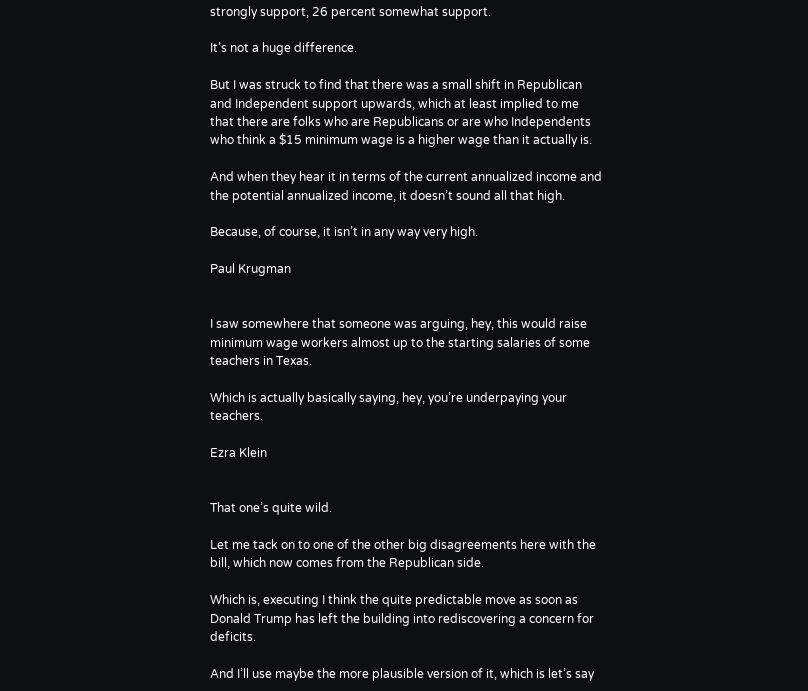strongly support, 26 percent somewhat support.

It’s not a huge difference.

But I was struck to find that there was a small shift in Republican and Independent support upwards, which at least implied to me that there are folks who are Republicans or are who Independents who think a $15 minimum wage is a higher wage than it actually is.

And when they hear it in terms of the current annualized income and the potential annualized income, it doesn’t sound all that high.

Because, of course, it isn’t in any way very high.

Paul Krugman


I saw somewhere that someone was arguing, hey, this would raise minimum wage workers almost up to the starting salaries of some teachers in Texas.

Which is actually basically saying, hey, you’re underpaying your teachers.

Ezra Klein


That one’s quite wild.

Let me tack on to one of the other big disagreements here with the bill, which now comes from the Republican side.

Which is, executing I think the quite predictable move as soon as Donald Trump has left the building into rediscovering a concern for deficits.

And I’ll use maybe the more plausible version of it, which is let’s say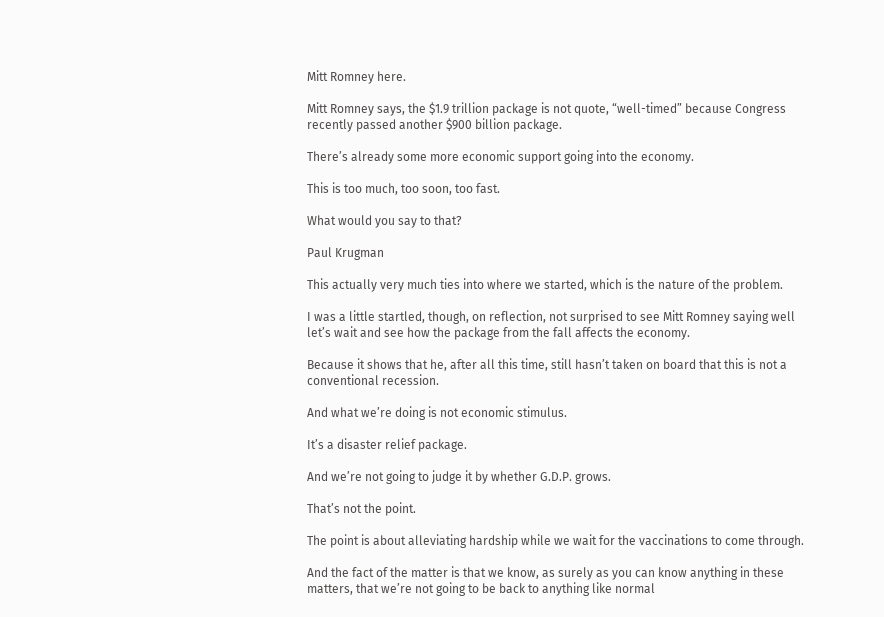Mitt Romney here.

Mitt Romney says, the $1.9 trillion package is not quote, “well-timed” because Congress recently passed another $900 billion package.

There’s already some more economic support going into the economy.

This is too much, too soon, too fast.

What would you say to that?

Paul Krugman

This actually very much ties into where we started, which is the nature of the problem.

I was a little startled, though, on reflection, not surprised to see Mitt Romney saying well let’s wait and see how the package from the fall affects the economy.

Because it shows that he, after all this time, still hasn’t taken on board that this is not a conventional recession.

And what we’re doing is not economic stimulus.

It’s a disaster relief package.

And we’re not going to judge it by whether G.D.P. grows.

That’s not the point.

The point is about alleviating hardship while we wait for the vaccinations to come through.

And the fact of the matter is that we know, as surely as you can know anything in these matters, that we’re not going to be back to anything like normal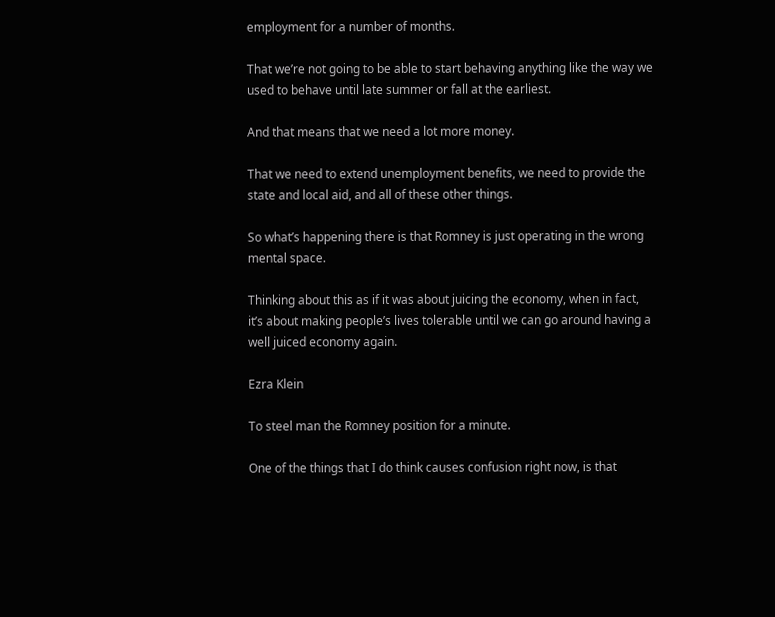employment for a number of months.

That we’re not going to be able to start behaving anything like the way we used to behave until late summer or fall at the earliest.

And that means that we need a lot more money.

That we need to extend unemployment benefits, we need to provide the state and local aid, and all of these other things.

So what’s happening there is that Romney is just operating in the wrong mental space.

Thinking about this as if it was about juicing the economy, when in fact, it’s about making people’s lives tolerable until we can go around having a well juiced economy again.

Ezra Klein

To steel man the Romney position for a minute.

One of the things that I do think causes confusion right now, is that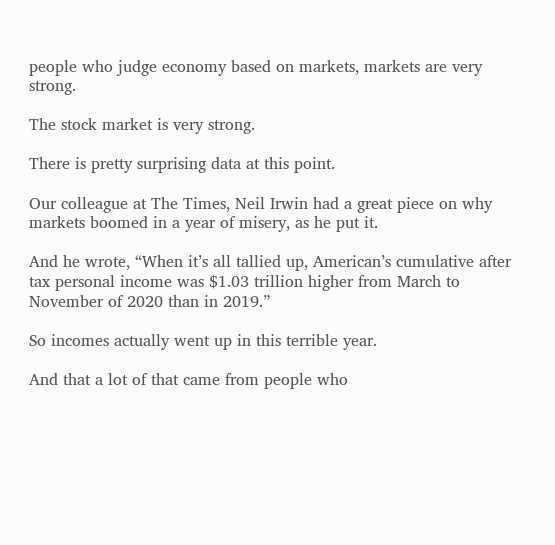people who judge economy based on markets, markets are very strong.

The stock market is very strong.

There is pretty surprising data at this point.

Our colleague at The Times, Neil Irwin had a great piece on why markets boomed in a year of misery, as he put it.

And he wrote, “When it’s all tallied up, American’s cumulative after tax personal income was $1.03 trillion higher from March to November of 2020 than in 2019.”

So incomes actually went up in this terrible year.

And that a lot of that came from people who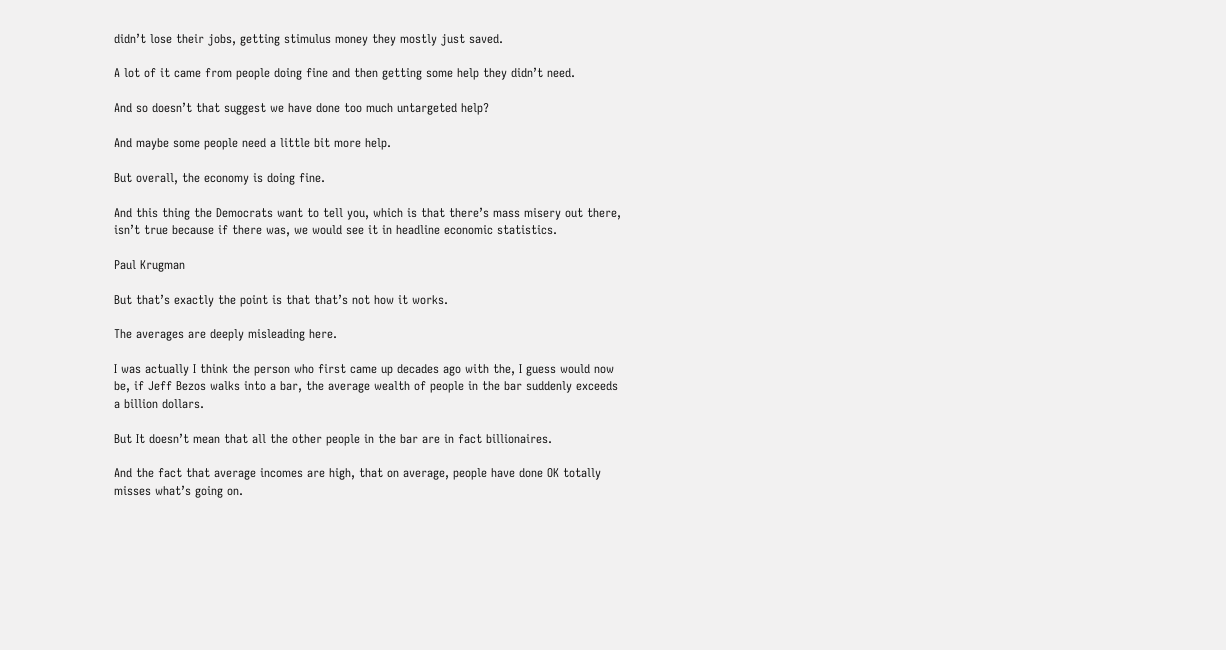didn’t lose their jobs, getting stimulus money they mostly just saved.

A lot of it came from people doing fine and then getting some help they didn’t need.

And so doesn’t that suggest we have done too much untargeted help?

And maybe some people need a little bit more help.

But overall, the economy is doing fine.

And this thing the Democrats want to tell you, which is that there’s mass misery out there, isn’t true because if there was, we would see it in headline economic statistics.

Paul Krugman

But that’s exactly the point is that that’s not how it works.

The averages are deeply misleading here.

I was actually I think the person who first came up decades ago with the, I guess would now be, if Jeff Bezos walks into a bar, the average wealth of people in the bar suddenly exceeds a billion dollars.

But It doesn’t mean that all the other people in the bar are in fact billionaires.

And the fact that average incomes are high, that on average, people have done OK totally misses what’s going on.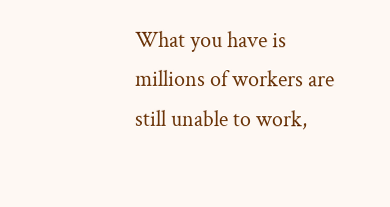What you have is millions of workers are still unable to work,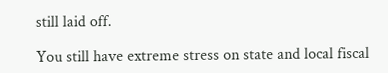still laid off.

You still have extreme stress on state and local fiscal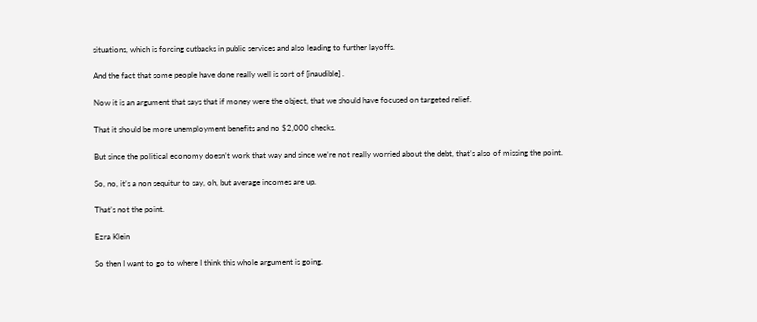situations, which is forcing cutbacks in public services and also leading to further layoffs.

And the fact that some people have done really well is sort of [inaudible] .

Now it is an argument that says that if money were the object, that we should have focused on targeted relief.

That it should be more unemployment benefits and no $2,000 checks.

But since the political economy doesn’t work that way and since we’re not really worried about the debt, that’s also of missing the point.

So, no, it’s a non sequitur to say, oh, but average incomes are up.

That’s not the point.

Ezra Klein

So then I want to go to where I think this whole argument is going.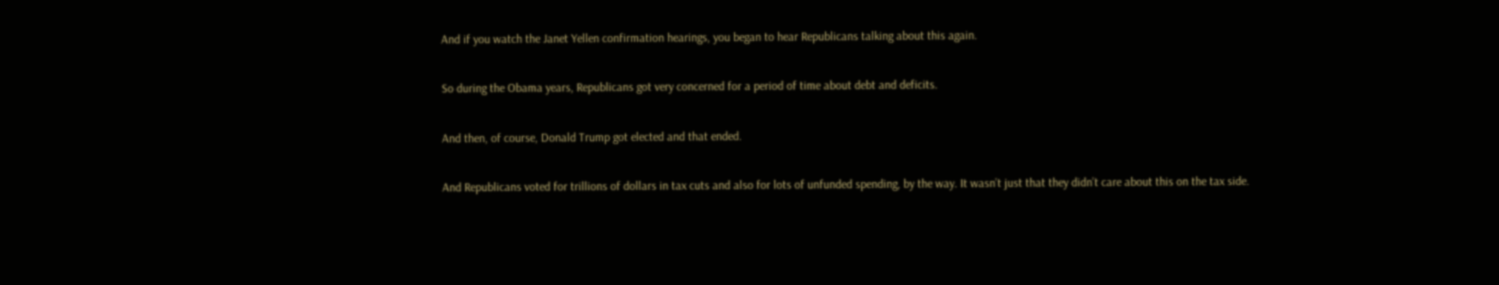And if you watch the Janet Yellen confirmation hearings, you began to hear Republicans talking about this again.

So during the Obama years, Republicans got very concerned for a period of time about debt and deficits.

And then, of course, Donald Trump got elected and that ended.

And Republicans voted for trillions of dollars in tax cuts and also for lots of unfunded spending, by the way. It wasn’t just that they didn’t care about this on the tax side.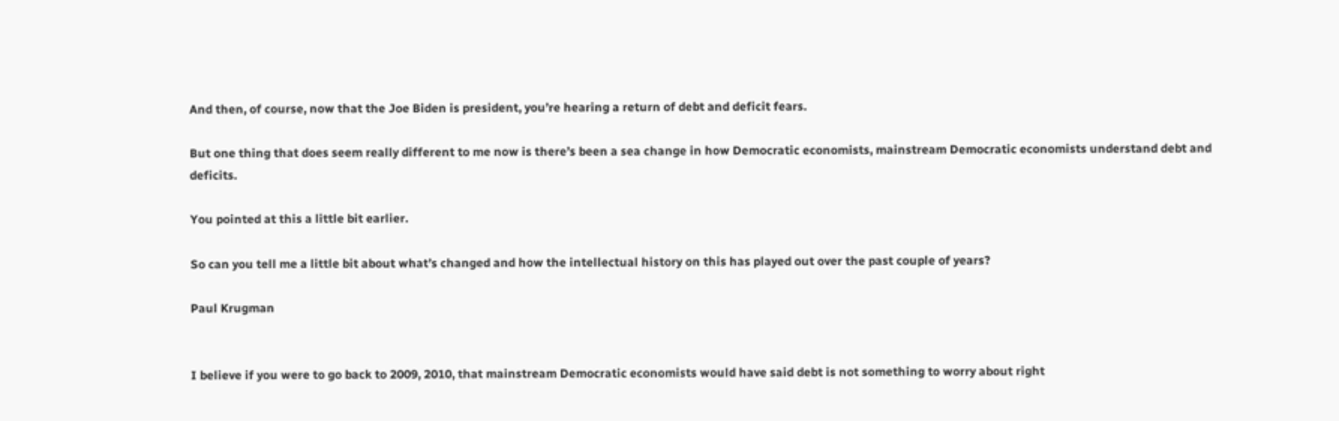And then, of course, now that the Joe Biden is president, you’re hearing a return of debt and deficit fears.

But one thing that does seem really different to me now is there’s been a sea change in how Democratic economists, mainstream Democratic economists understand debt and deficits.

You pointed at this a little bit earlier.

So can you tell me a little bit about what’s changed and how the intellectual history on this has played out over the past couple of years?

Paul Krugman


I believe if you were to go back to 2009, 2010, that mainstream Democratic economists would have said debt is not something to worry about right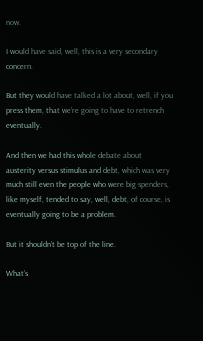now.

I would have said, well, this is a very secondary concern.

But they would have talked a lot about, well, if you press them, that we’re going to have to retrench eventually.

And then we had this whole debate about austerity versus stimulus and debt, which was very much still even the people who were big spenders, like myself, tended to say, well, debt, of course, is eventually going to be a problem.

But it shouldn’t be top of the line.

What’s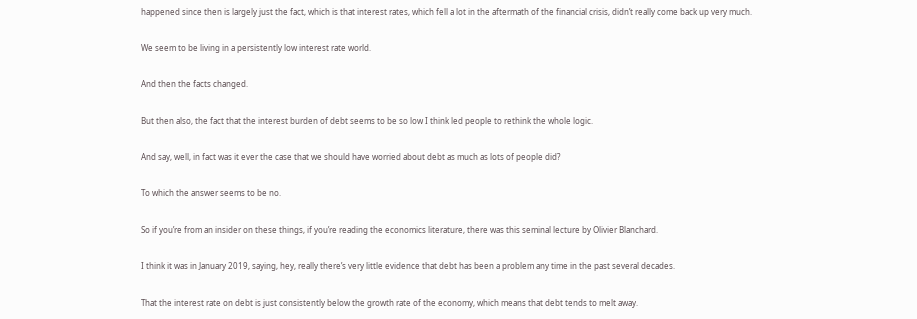happened since then is largely just the fact, which is that interest rates, which fell a lot in the aftermath of the financial crisis, didn’t really come back up very much.

We seem to be living in a persistently low interest rate world.

And then the facts changed.

But then also, the fact that the interest burden of debt seems to be so low I think led people to rethink the whole logic.

And say, well, in fact was it ever the case that we should have worried about debt as much as lots of people did?

To which the answer seems to be no.

So if you’re from an insider on these things, if you’re reading the economics literature, there was this seminal lecture by Olivier Blanchard.

I think it was in January 2019, saying, hey, really there’s very little evidence that debt has been a problem any time in the past several decades.

That the interest rate on debt is just consistently below the growth rate of the economy, which means that debt tends to melt away.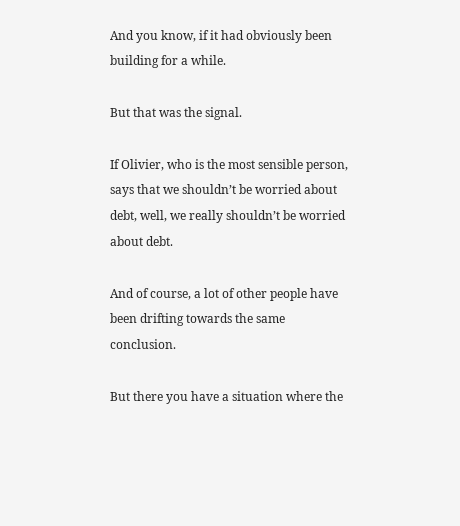And you know, if it had obviously been building for a while.

But that was the signal.

If Olivier, who is the most sensible person, says that we shouldn’t be worried about debt, well, we really shouldn’t be worried about debt.

And of course, a lot of other people have been drifting towards the same conclusion.

But there you have a situation where the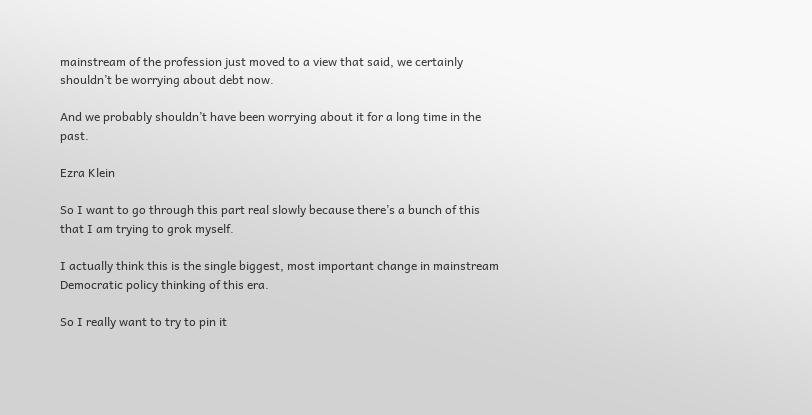mainstream of the profession just moved to a view that said, we certainly shouldn’t be worrying about debt now.

And we probably shouldn’t have been worrying about it for a long time in the past.

Ezra Klein

So I want to go through this part real slowly because there’s a bunch of this that I am trying to grok myself.

I actually think this is the single biggest, most important change in mainstream Democratic policy thinking of this era.

So I really want to try to pin it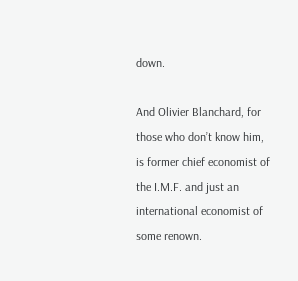down.

And Olivier Blanchard, for those who don’t know him, is former chief economist of the I.M.F. and just an international economist of some renown.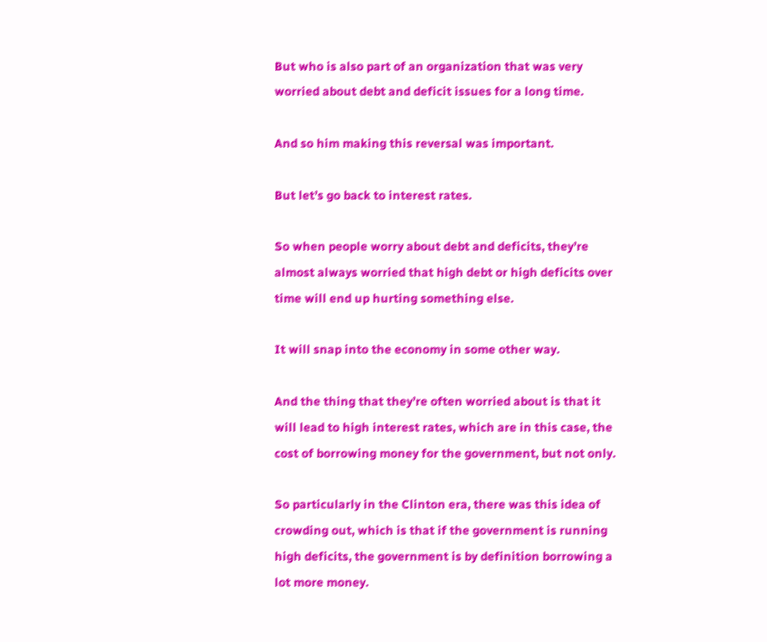But who is also part of an organization that was very worried about debt and deficit issues for a long time.

And so him making this reversal was important.

But let’s go back to interest rates.

So when people worry about debt and deficits, they’re almost always worried that high debt or high deficits over time will end up hurting something else.

It will snap into the economy in some other way.

And the thing that they’re often worried about is that it will lead to high interest rates, which are in this case, the cost of borrowing money for the government, but not only.

So particularly in the Clinton era, there was this idea of crowding out, which is that if the government is running high deficits, the government is by definition borrowing a lot more money.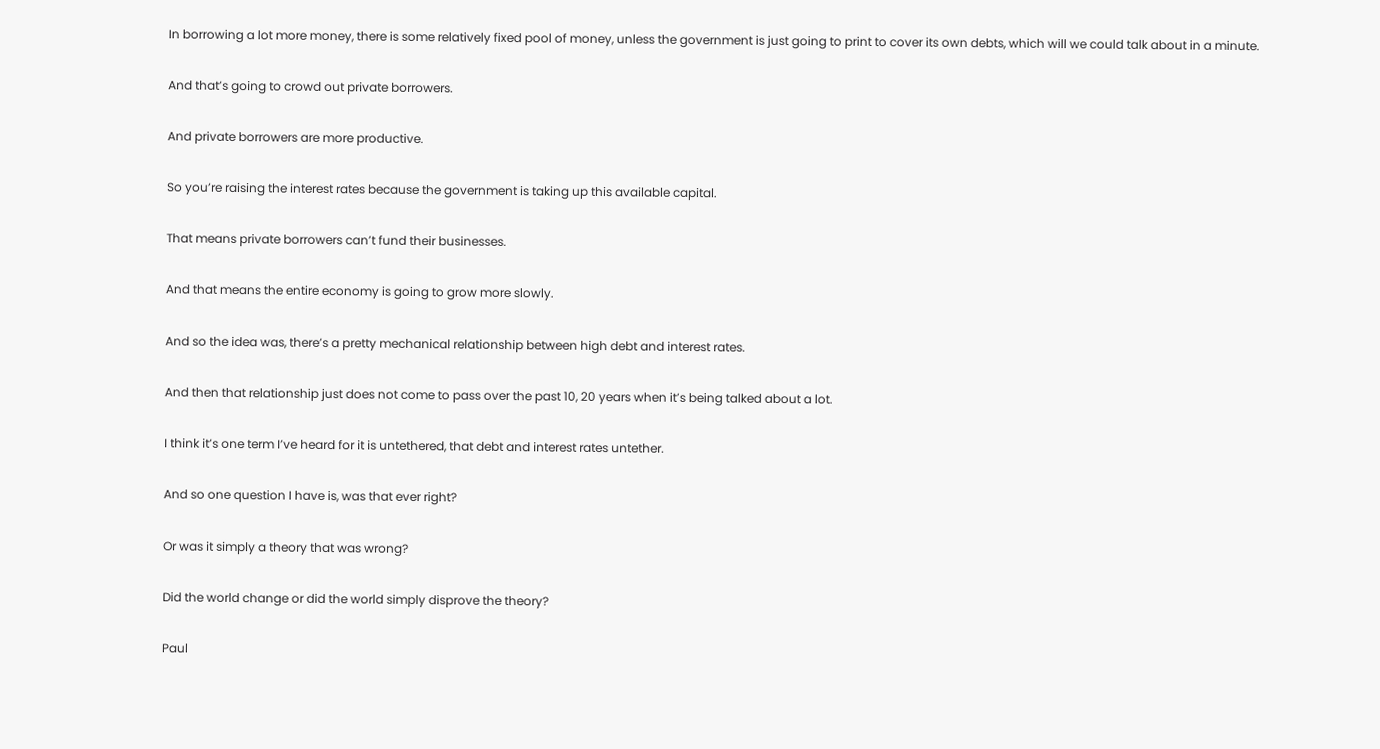In borrowing a lot more money, there is some relatively fixed pool of money, unless the government is just going to print to cover its own debts, which will we could talk about in a minute.

And that’s going to crowd out private borrowers.

And private borrowers are more productive.

So you’re raising the interest rates because the government is taking up this available capital.

That means private borrowers can’t fund their businesses.

And that means the entire economy is going to grow more slowly.

And so the idea was, there’s a pretty mechanical relationship between high debt and interest rates.

And then that relationship just does not come to pass over the past 10, 20 years when it’s being talked about a lot.

I think it’s one term I’ve heard for it is untethered, that debt and interest rates untether.

And so one question I have is, was that ever right?

Or was it simply a theory that was wrong?

Did the world change or did the world simply disprove the theory?

Paul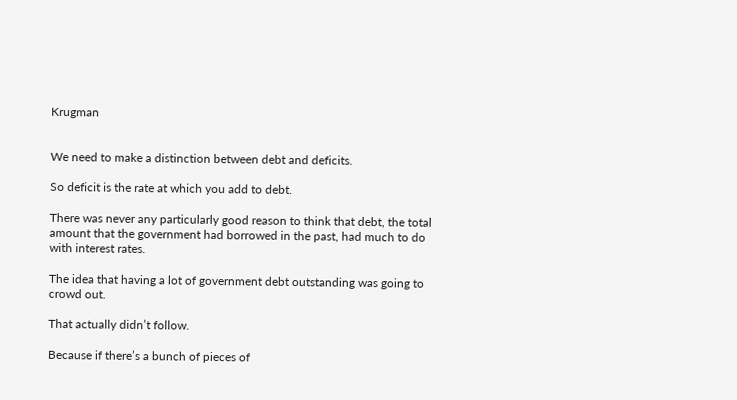Krugman


We need to make a distinction between debt and deficits.

So deficit is the rate at which you add to debt.

There was never any particularly good reason to think that debt, the total amount that the government had borrowed in the past, had much to do with interest rates.

The idea that having a lot of government debt outstanding was going to crowd out.

That actually didn’t follow.

Because if there’s a bunch of pieces of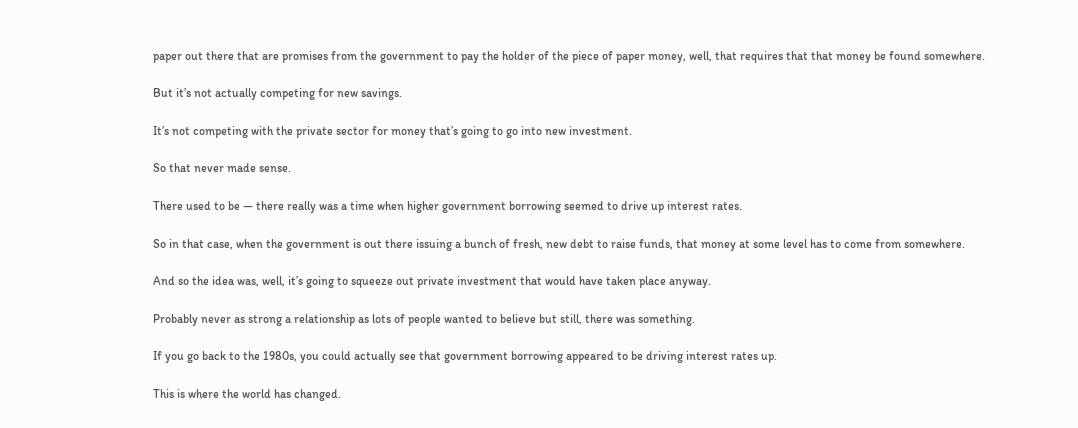paper out there that are promises from the government to pay the holder of the piece of paper money, well, that requires that that money be found somewhere.

But it’s not actually competing for new savings.

It’s not competing with the private sector for money that’s going to go into new investment.

So that never made sense.

There used to be — there really was a time when higher government borrowing seemed to drive up interest rates.

So in that case, when the government is out there issuing a bunch of fresh, new debt to raise funds, that money at some level has to come from somewhere.

And so the idea was, well, it’s going to squeeze out private investment that would have taken place anyway.

Probably never as strong a relationship as lots of people wanted to believe but still, there was something.

If you go back to the 1980s, you could actually see that government borrowing appeared to be driving interest rates up.

This is where the world has changed.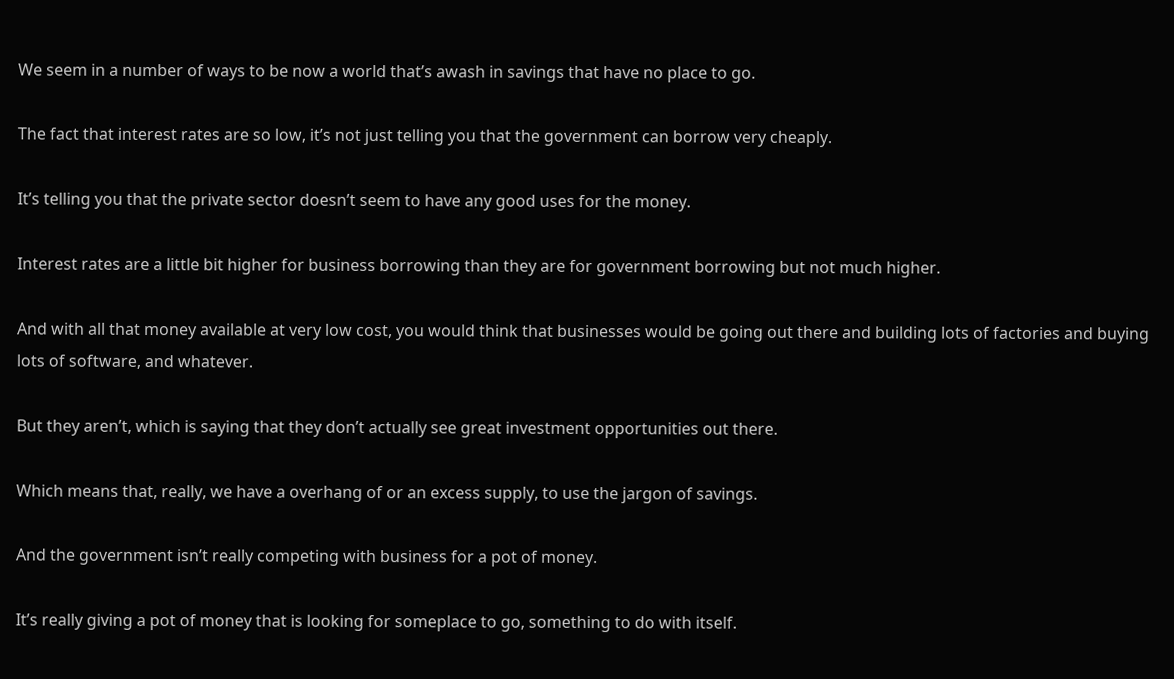We seem in a number of ways to be now a world that’s awash in savings that have no place to go.

The fact that interest rates are so low, it’s not just telling you that the government can borrow very cheaply.

It’s telling you that the private sector doesn’t seem to have any good uses for the money.

Interest rates are a little bit higher for business borrowing than they are for government borrowing but not much higher.

And with all that money available at very low cost, you would think that businesses would be going out there and building lots of factories and buying lots of software, and whatever.

But they aren’t, which is saying that they don’t actually see great investment opportunities out there.

Which means that, really, we have a overhang of or an excess supply, to use the jargon of savings.

And the government isn’t really competing with business for a pot of money.

It’s really giving a pot of money that is looking for someplace to go, something to do with itself.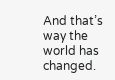And that’s way the world has changed.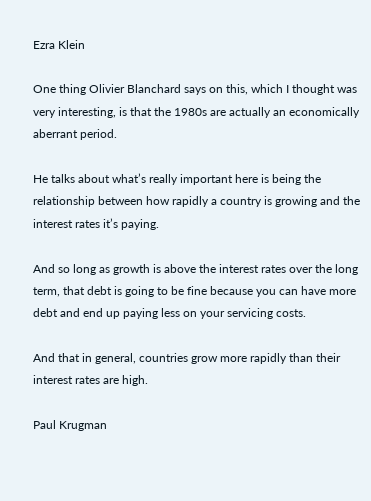Ezra Klein

One thing Olivier Blanchard says on this, which I thought was very interesting, is that the 1980s are actually an economically aberrant period.

He talks about what’s really important here is being the relationship between how rapidly a country is growing and the interest rates it’s paying.

And so long as growth is above the interest rates over the long term, that debt is going to be fine because you can have more debt and end up paying less on your servicing costs.

And that in general, countries grow more rapidly than their interest rates are high.

Paul Krugman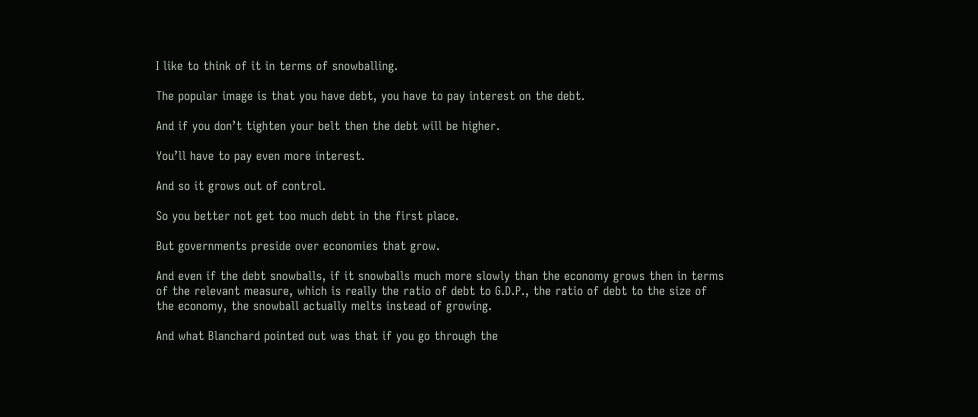I like to think of it in terms of snowballing.

The popular image is that you have debt, you have to pay interest on the debt.

And if you don’t tighten your belt then the debt will be higher.

You’ll have to pay even more interest.

And so it grows out of control.

So you better not get too much debt in the first place.

But governments preside over economies that grow.

And even if the debt snowballs, if it snowballs much more slowly than the economy grows then in terms of the relevant measure, which is really the ratio of debt to G.D.P., the ratio of debt to the size of the economy, the snowball actually melts instead of growing.

And what Blanchard pointed out was that if you go through the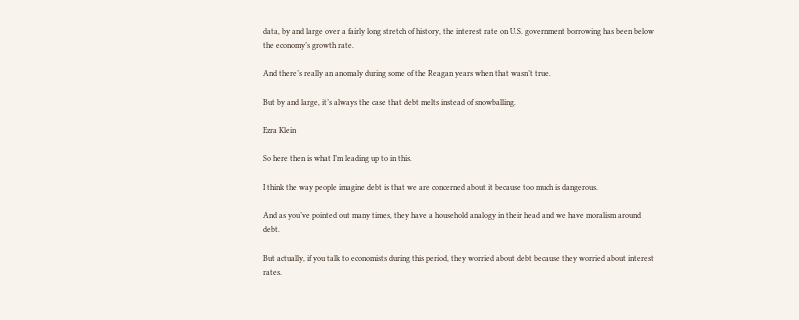data, by and large over a fairly long stretch of history, the interest rate on U.S. government borrowing has been below the economy’s growth rate.

And there’s really an anomaly during some of the Reagan years when that wasn’t true.

But by and large, it’s always the case that debt melts instead of snowballing.

Ezra Klein

So here then is what I’m leading up to in this.

I think the way people imagine debt is that we are concerned about it because too much is dangerous.

And as you’ve pointed out many times, they have a household analogy in their head and we have moralism around debt.

But actually, if you talk to economists during this period, they worried about debt because they worried about interest rates.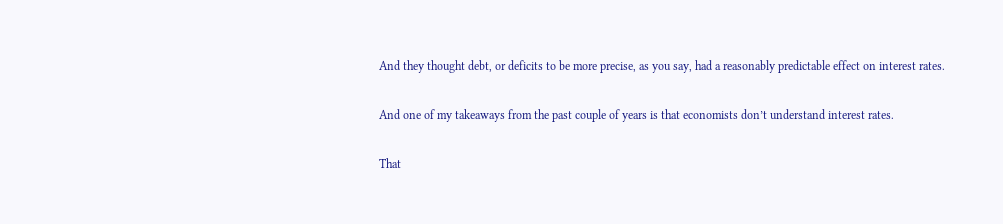And they thought debt, or deficits to be more precise, as you say, had a reasonably predictable effect on interest rates.

And one of my takeaways from the past couple of years is that economists don’t understand interest rates.

That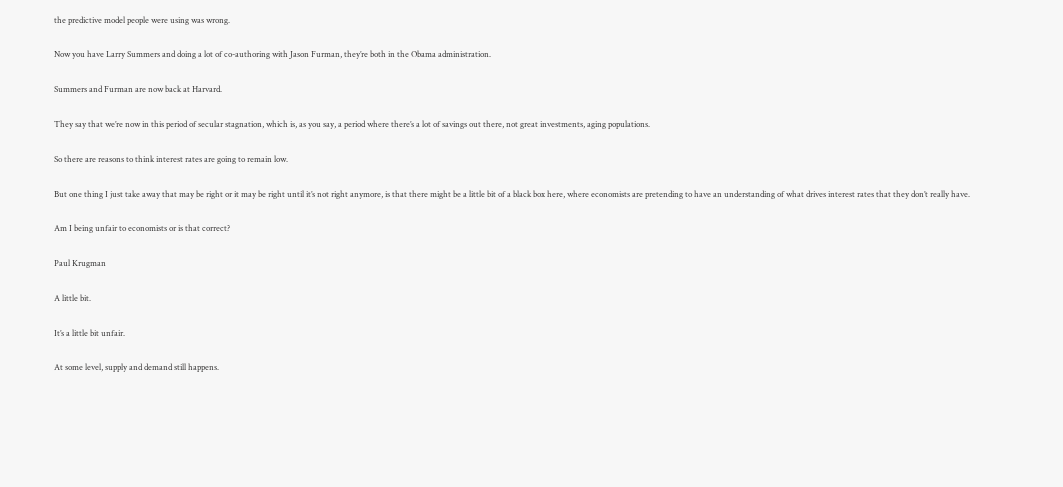the predictive model people were using was wrong.

Now you have Larry Summers and doing a lot of co-authoring with Jason Furman, they’re both in the Obama administration.

Summers and Furman are now back at Harvard.

They say that we’re now in this period of secular stagnation, which is, as you say, a period where there’s a lot of savings out there, not great investments, aging populations.

So there are reasons to think interest rates are going to remain low.

But one thing I just take away that may be right or it may be right until it’s not right anymore, is that there might be a little bit of a black box here, where economists are pretending to have an understanding of what drives interest rates that they don’t really have.

Am I being unfair to economists or is that correct?

Paul Krugman

A little bit.

It’s a little bit unfair.

At some level, supply and demand still happens.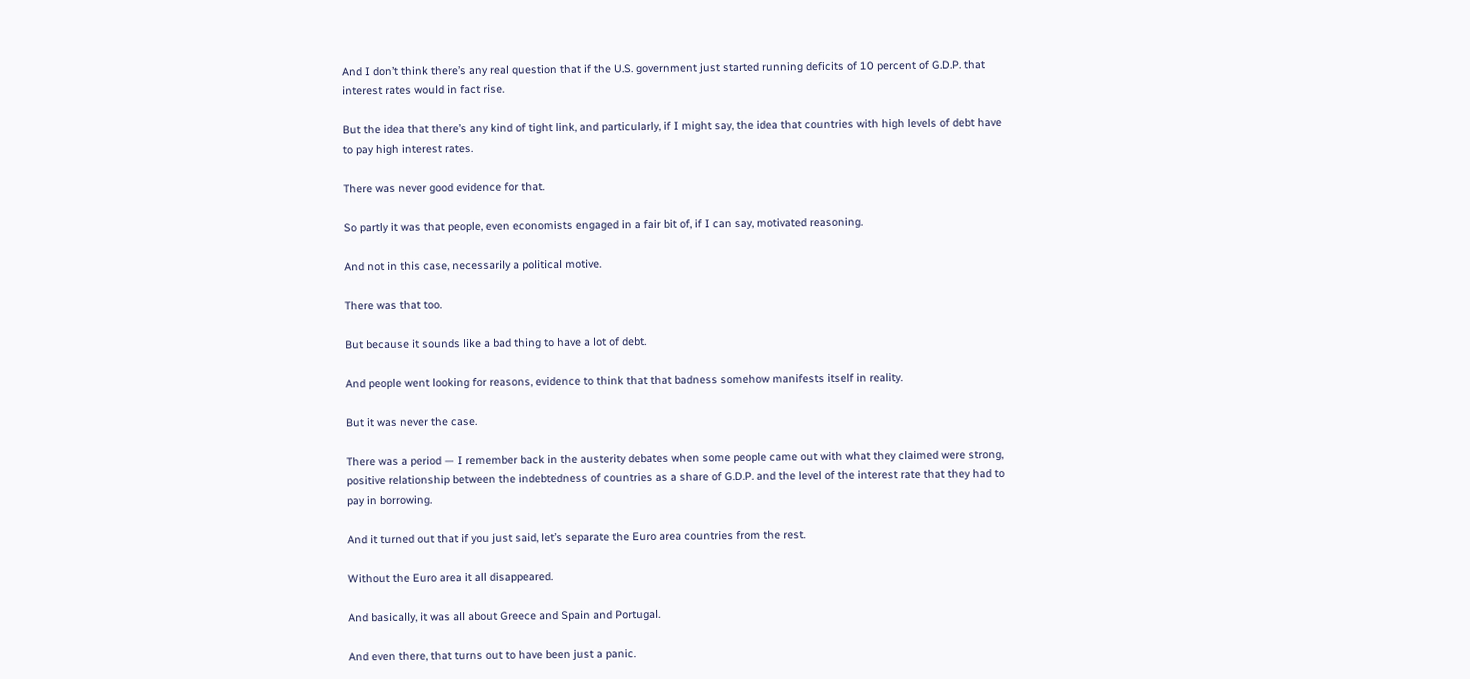And I don’t think there’s any real question that if the U.S. government just started running deficits of 10 percent of G.D.P. that interest rates would in fact rise.

But the idea that there’s any kind of tight link, and particularly, if I might say, the idea that countries with high levels of debt have to pay high interest rates.

There was never good evidence for that.

So partly it was that people, even economists engaged in a fair bit of, if I can say, motivated reasoning.

And not in this case, necessarily a political motive.

There was that too.

But because it sounds like a bad thing to have a lot of debt.

And people went looking for reasons, evidence to think that that badness somehow manifests itself in reality.

But it was never the case.

There was a period — I remember back in the austerity debates when some people came out with what they claimed were strong, positive relationship between the indebtedness of countries as a share of G.D.P. and the level of the interest rate that they had to pay in borrowing.

And it turned out that if you just said, let’s separate the Euro area countries from the rest.

Without the Euro area it all disappeared.

And basically, it was all about Greece and Spain and Portugal.

And even there, that turns out to have been just a panic.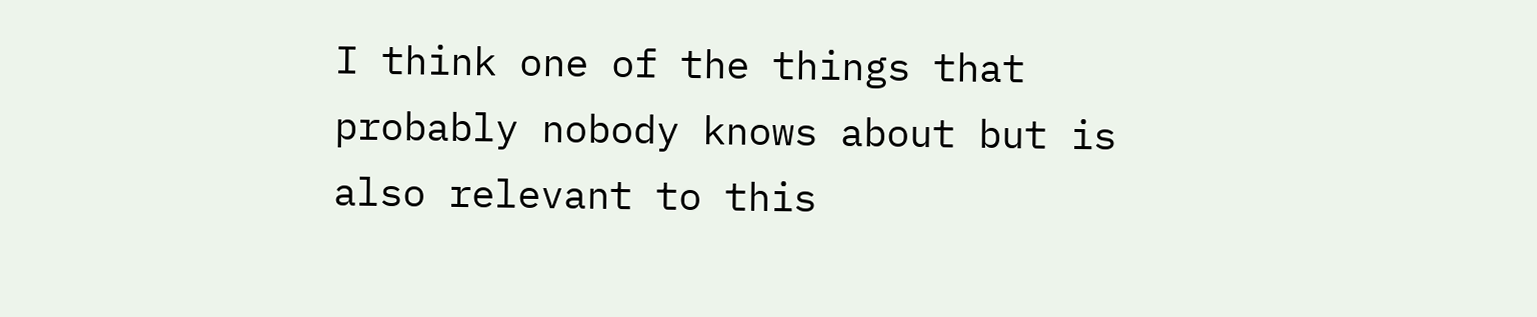I think one of the things that probably nobody knows about but is also relevant to this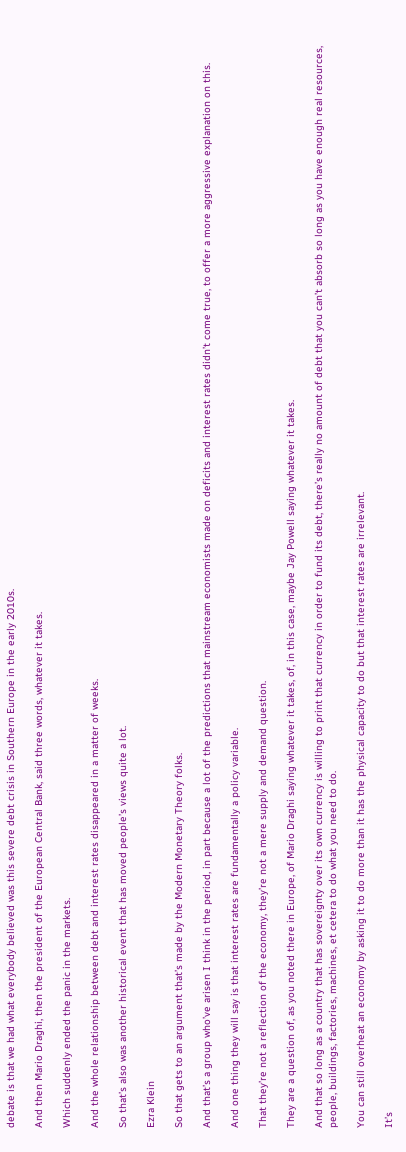debate is that we had what everybody believed was this severe debt crisis in Southern Europe in the early 2010s.

And then Mario Draghi, then the president of the European Central Bank, said three words, whatever it takes.

Which suddenly ended the panic in the markets.

And the whole relationship between debt and interest rates disappeared in a matter of weeks.

So that’s also was another historical event that has moved people’s views quite a lot.

Ezra Klein

So that gets to an argument that’s made by the Modern Monetary Theory folks.

And that’s a group who’ve arisen I think in the period, in part because a lot of the predictions that mainstream economists made on deficits and interest rates didn’t come true, to offer a more aggressive explanation on this.

And one thing they will say is that interest rates are fundamentally a policy variable.

That they’re not a reflection of the economy, they’re not a mere supply and demand question.

They are a question of, as you noted there in Europe, of Mario Draghi saying whatever it takes, of, in this case, maybe Jay Powell saying whatever it takes.

And that so long as a country that has sovereignty over its own currency is willing to print that currency in order to fund its debt, there’s really no amount of debt that you can’t absorb so long as you have enough real resources, people, buildings, factories, machines, et cetera to do what you need to do.

You can still overheat an economy by asking it to do more than it has the physical capacity to do but that interest rates are irrelevant.

It’s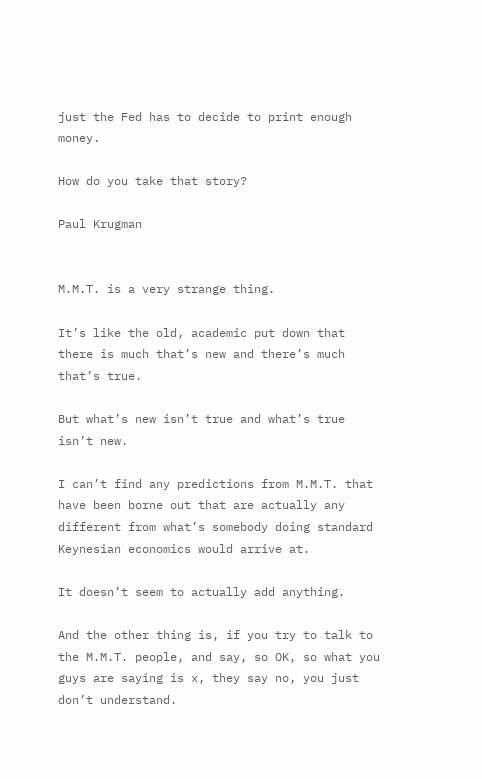just the Fed has to decide to print enough money.

How do you take that story?

Paul Krugman


M.M.T. is a very strange thing.

It’s like the old, academic put down that there is much that’s new and there’s much that’s true.

But what’s new isn’t true and what’s true isn’t new.

I can’t find any predictions from M.M.T. that have been borne out that are actually any different from what’s somebody doing standard Keynesian economics would arrive at.

It doesn’t seem to actually add anything.

And the other thing is, if you try to talk to the M.M.T. people, and say, so OK, so what you guys are saying is x, they say no, you just don’t understand.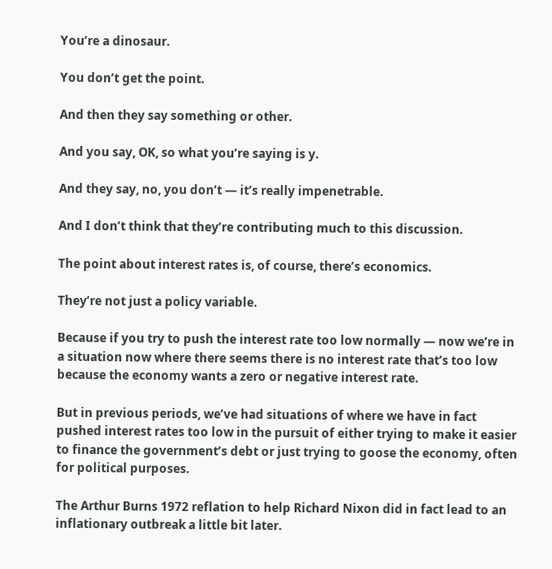You’re a dinosaur.

You don’t get the point.

And then they say something or other.

And you say, OK, so what you’re saying is y.

And they say, no, you don’t — it’s really impenetrable.

And I don’t think that they’re contributing much to this discussion.

The point about interest rates is, of course, there’s economics.

They’re not just a policy variable.

Because if you try to push the interest rate too low normally — now we’re in a situation now where there seems there is no interest rate that’s too low because the economy wants a zero or negative interest rate.

But in previous periods, we’ve had situations of where we have in fact pushed interest rates too low in the pursuit of either trying to make it easier to finance the government’s debt or just trying to goose the economy, often for political purposes.

The Arthur Burns 1972 reflation to help Richard Nixon did in fact lead to an inflationary outbreak a little bit later.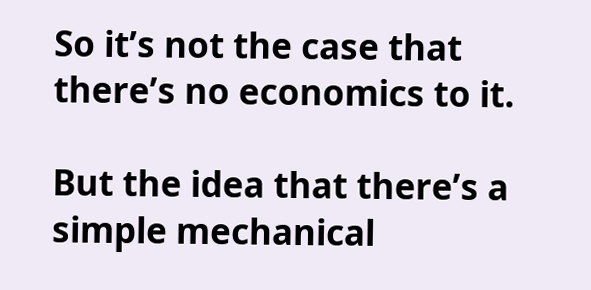So it’s not the case that there’s no economics to it.

But the idea that there’s a simple mechanical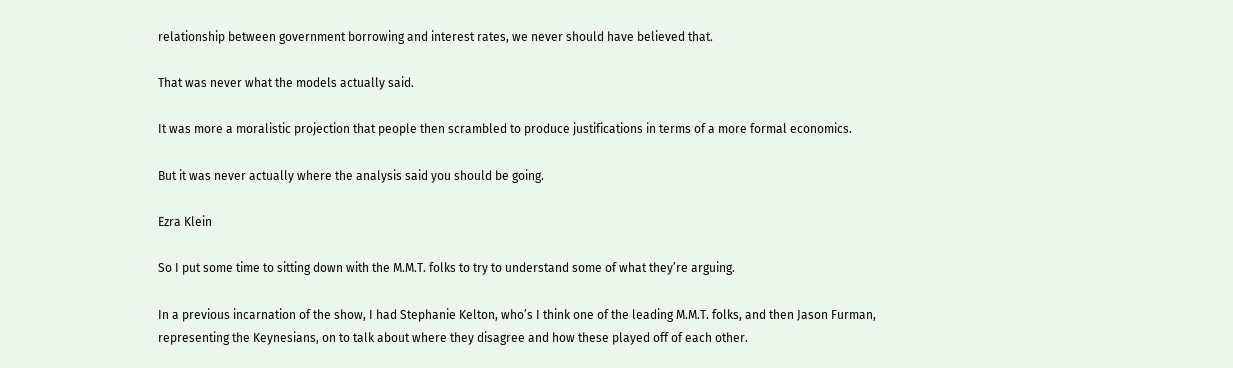relationship between government borrowing and interest rates, we never should have believed that.

That was never what the models actually said.

It was more a moralistic projection that people then scrambled to produce justifications in terms of a more formal economics.

But it was never actually where the analysis said you should be going.

Ezra Klein

So I put some time to sitting down with the M.M.T. folks to try to understand some of what they’re arguing.

In a previous incarnation of the show, I had Stephanie Kelton, who’s I think one of the leading M.M.T. folks, and then Jason Furman, representing the Keynesians, on to talk about where they disagree and how these played off of each other.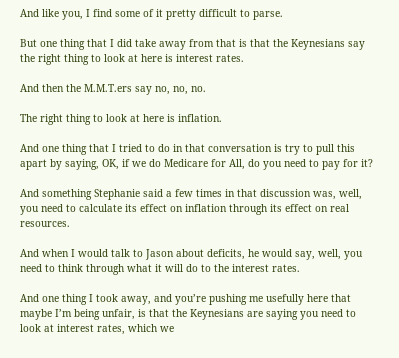And like you, I find some of it pretty difficult to parse.

But one thing that I did take away from that is that the Keynesians say the right thing to look at here is interest rates.

And then the M.M.T.ers say no, no, no.

The right thing to look at here is inflation.

And one thing that I tried to do in that conversation is try to pull this apart by saying, OK, if we do Medicare for All, do you need to pay for it?

And something Stephanie said a few times in that discussion was, well, you need to calculate its effect on inflation through its effect on real resources.

And when I would talk to Jason about deficits, he would say, well, you need to think through what it will do to the interest rates.

And one thing I took away, and you’re pushing me usefully here that maybe I’m being unfair, is that the Keynesians are saying you need to look at interest rates, which we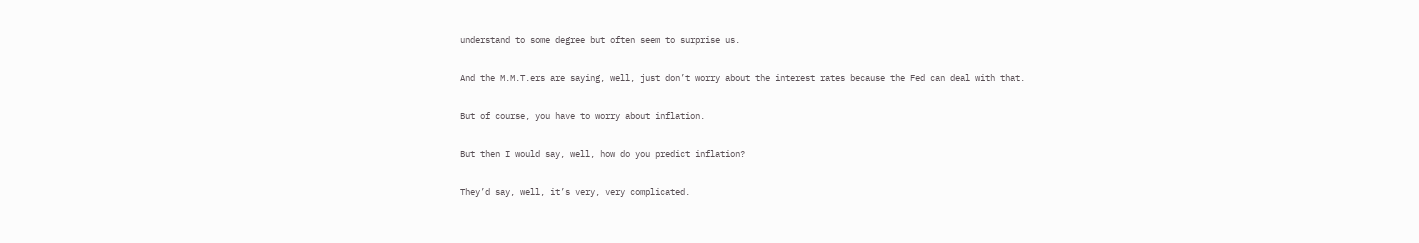understand to some degree but often seem to surprise us.

And the M.M.T.ers are saying, well, just don’t worry about the interest rates because the Fed can deal with that.

But of course, you have to worry about inflation.

But then I would say, well, how do you predict inflation?

They’d say, well, it’s very, very complicated.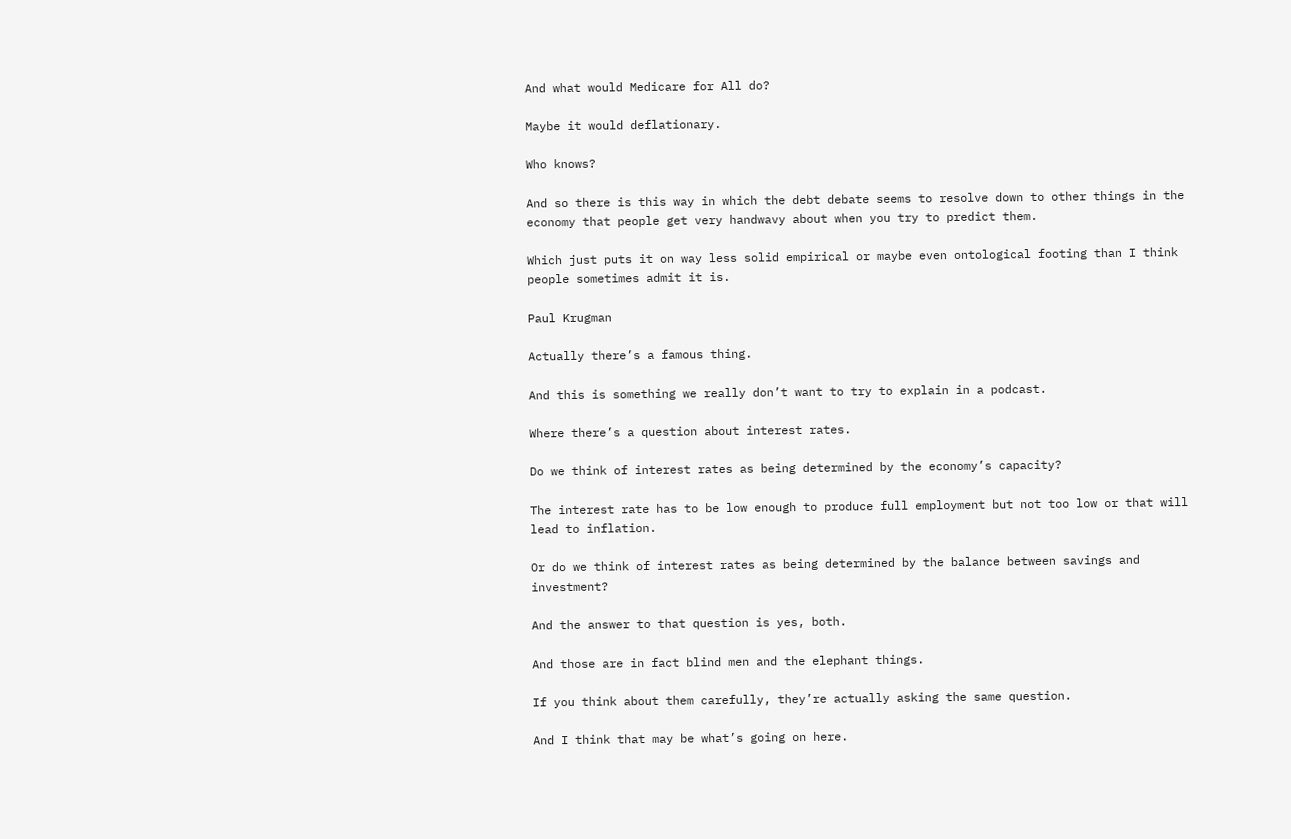And what would Medicare for All do?

Maybe it would deflationary.

Who knows?

And so there is this way in which the debt debate seems to resolve down to other things in the economy that people get very handwavy about when you try to predict them.

Which just puts it on way less solid empirical or maybe even ontological footing than I think people sometimes admit it is.

Paul Krugman

Actually there’s a famous thing.

And this is something we really don’t want to try to explain in a podcast.

Where there’s a question about interest rates.

Do we think of interest rates as being determined by the economy’s capacity?

The interest rate has to be low enough to produce full employment but not too low or that will lead to inflation.

Or do we think of interest rates as being determined by the balance between savings and investment?

And the answer to that question is yes, both.

And those are in fact blind men and the elephant things.

If you think about them carefully, they’re actually asking the same question.

And I think that may be what’s going on here.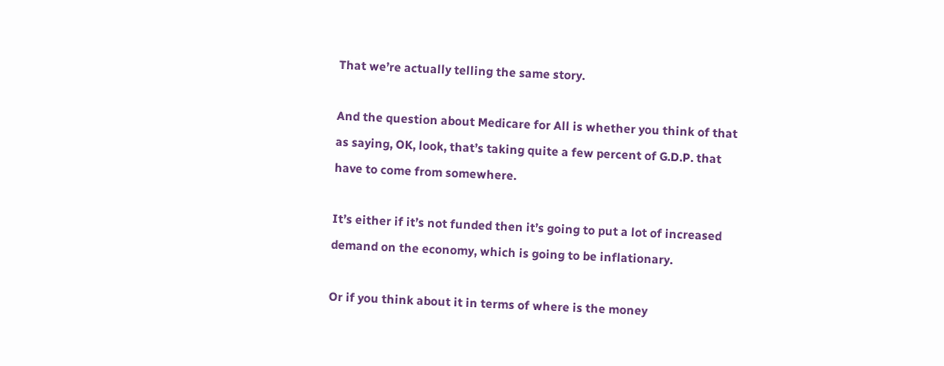That we’re actually telling the same story.

And the question about Medicare for All is whether you think of that as saying, OK, look, that’s taking quite a few percent of G.D.P. that have to come from somewhere.

It’s either if it’s not funded then it’s going to put a lot of increased demand on the economy, which is going to be inflationary.

Or if you think about it in terms of where is the money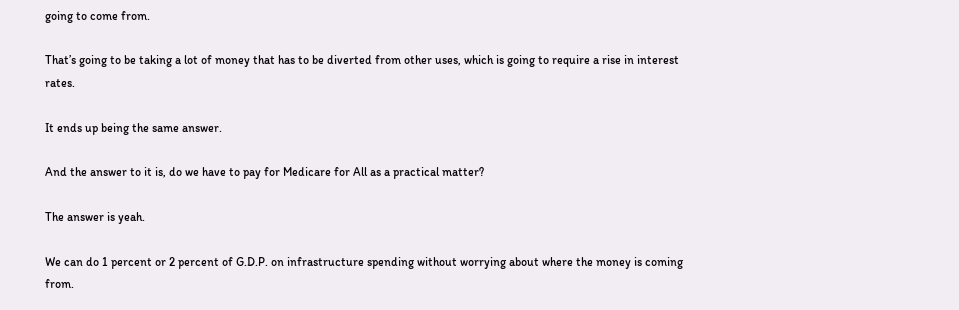going to come from.

That’s going to be taking a lot of money that has to be diverted from other uses, which is going to require a rise in interest rates.

It ends up being the same answer.

And the answer to it is, do we have to pay for Medicare for All as a practical matter?

The answer is yeah.

We can do 1 percent or 2 percent of G.D.P. on infrastructure spending without worrying about where the money is coming from.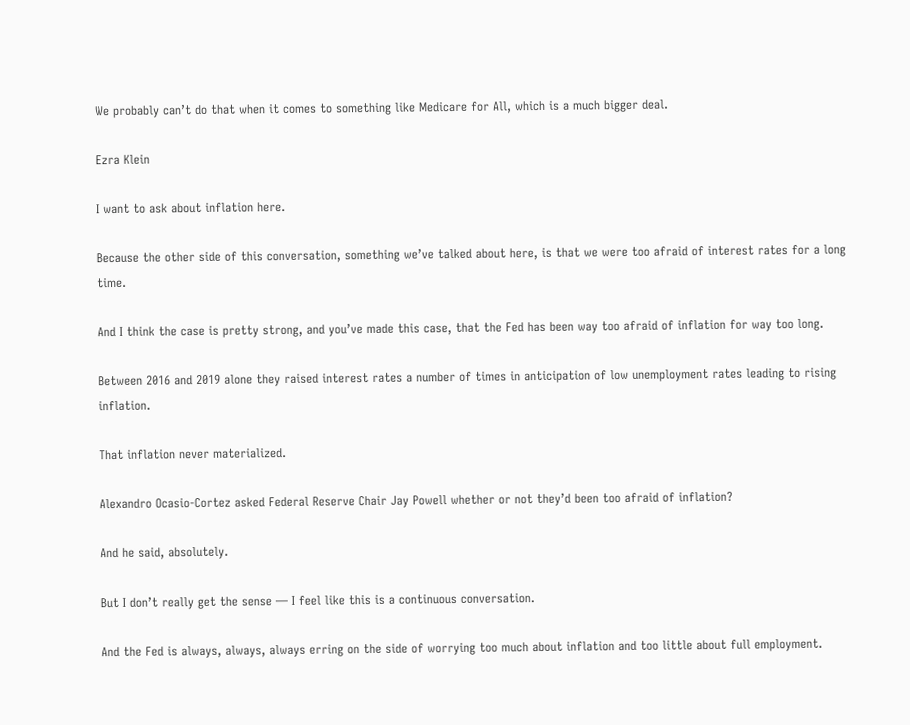We probably can’t do that when it comes to something like Medicare for All, which is a much bigger deal.

Ezra Klein

I want to ask about inflation here.

Because the other side of this conversation, something we’ve talked about here, is that we were too afraid of interest rates for a long time.

And I think the case is pretty strong, and you’ve made this case, that the Fed has been way too afraid of inflation for way too long.

Between 2016 and 2019 alone they raised interest rates a number of times in anticipation of low unemployment rates leading to rising inflation.

That inflation never materialized.

Alexandro Ocasio-Cortez asked Federal Reserve Chair Jay Powell whether or not they’d been too afraid of inflation?

And he said, absolutely.

But I don’t really get the sense — I feel like this is a continuous conversation.

And the Fed is always, always, always erring on the side of worrying too much about inflation and too little about full employment.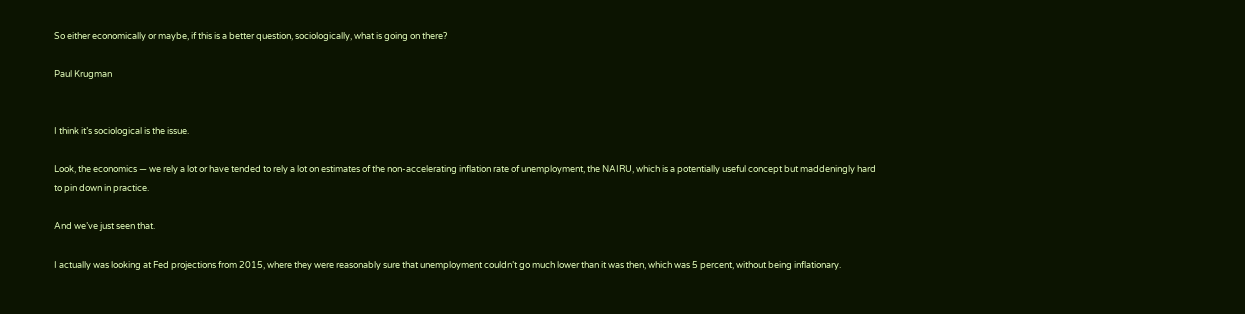So either economically or maybe, if this is a better question, sociologically, what is going on there?

Paul Krugman


I think it’s sociological is the issue.

Look, the economics — we rely a lot or have tended to rely a lot on estimates of the non-accelerating inflation rate of unemployment, the NAIRU, which is a potentially useful concept but maddeningly hard to pin down in practice.

And we’ve just seen that.

I actually was looking at Fed projections from 2015, where they were reasonably sure that unemployment couldn’t go much lower than it was then, which was 5 percent, without being inflationary.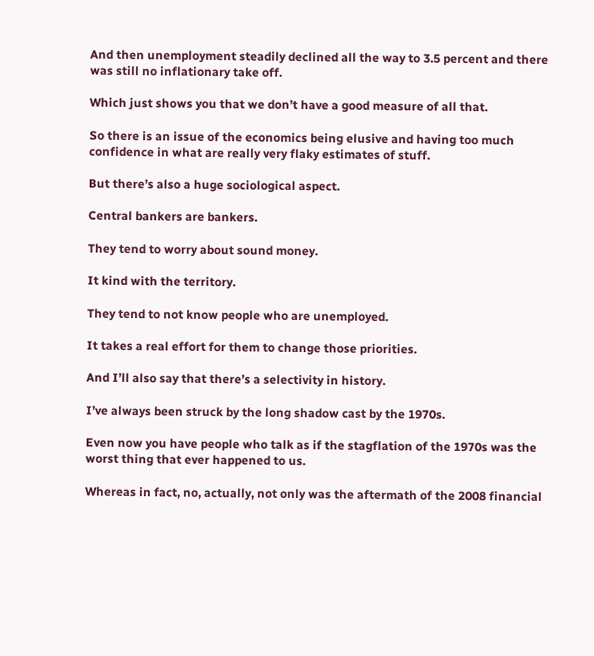And then unemployment steadily declined all the way to 3.5 percent and there was still no inflationary take off.

Which just shows you that we don’t have a good measure of all that.

So there is an issue of the economics being elusive and having too much confidence in what are really very flaky estimates of stuff.

But there’s also a huge sociological aspect.

Central bankers are bankers.

They tend to worry about sound money.

It kind with the territory.

They tend to not know people who are unemployed.

It takes a real effort for them to change those priorities.

And I’ll also say that there’s a selectivity in history.

I’ve always been struck by the long shadow cast by the 1970s.

Even now you have people who talk as if the stagflation of the 1970s was the worst thing that ever happened to us.

Whereas in fact, no, actually, not only was the aftermath of the 2008 financial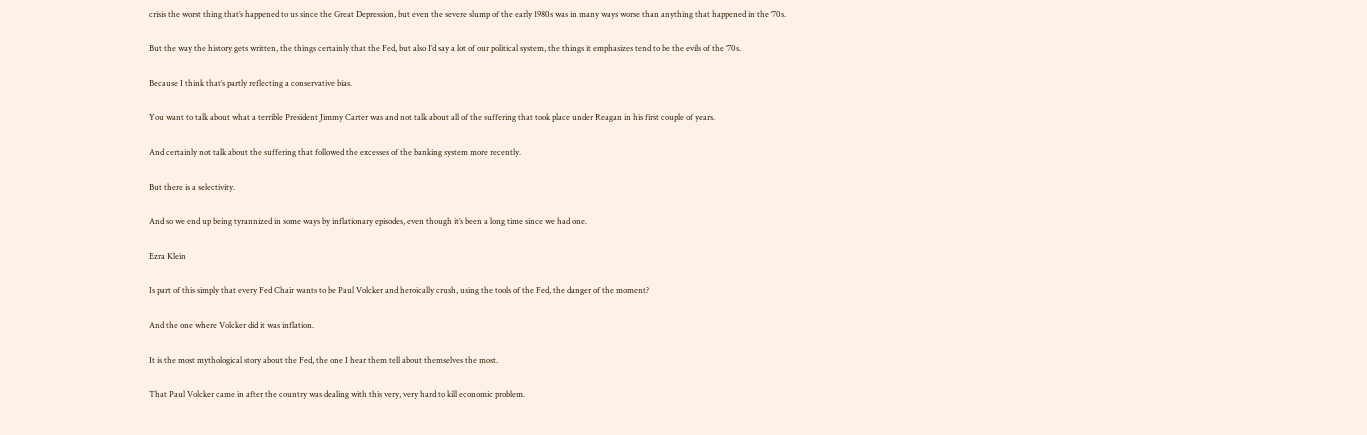crisis the worst thing that’s happened to us since the Great Depression, but even the severe slump of the early 1980s was in many ways worse than anything that happened in the ‘70s.

But the way the history gets written, the things certainly that the Fed, but also I’d say a lot of our political system, the things it emphasizes tend to be the evils of the ‘70s.

Because I think that’s partly reflecting a conservative bias.

You want to talk about what a terrible President Jimmy Carter was and not talk about all of the suffering that took place under Reagan in his first couple of years.

And certainly not talk about the suffering that followed the excesses of the banking system more recently.

But there is a selectivity.

And so we end up being tyrannized in some ways by inflationary episodes, even though it’s been a long time since we had one.

Ezra Klein

Is part of this simply that every Fed Chair wants to be Paul Volcker and heroically crush, using the tools of the Fed, the danger of the moment?

And the one where Volcker did it was inflation.

It is the most mythological story about the Fed, the one I hear them tell about themselves the most.

That Paul Volcker came in after the country was dealing with this very, very hard to kill economic problem.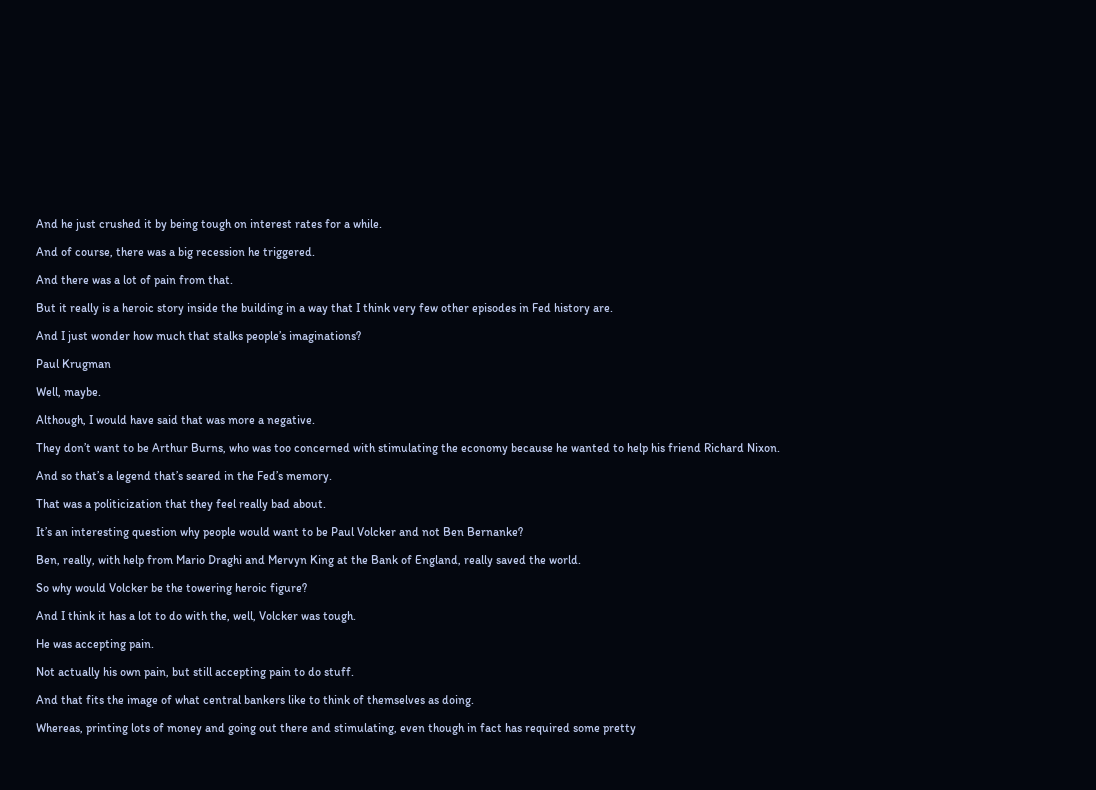And he just crushed it by being tough on interest rates for a while.

And of course, there was a big recession he triggered.

And there was a lot of pain from that.

But it really is a heroic story inside the building in a way that I think very few other episodes in Fed history are.

And I just wonder how much that stalks people’s imaginations?

Paul Krugman

Well, maybe.

Although, I would have said that was more a negative.

They don’t want to be Arthur Burns, who was too concerned with stimulating the economy because he wanted to help his friend Richard Nixon.

And so that’s a legend that’s seared in the Fed’s memory.

That was a politicization that they feel really bad about.

It’s an interesting question why people would want to be Paul Volcker and not Ben Bernanke?

Ben, really, with help from Mario Draghi and Mervyn King at the Bank of England, really saved the world.

So why would Volcker be the towering heroic figure?

And I think it has a lot to do with the, well, Volcker was tough.

He was accepting pain.

Not actually his own pain, but still accepting pain to do stuff.

And that fits the image of what central bankers like to think of themselves as doing.

Whereas, printing lots of money and going out there and stimulating, even though in fact has required some pretty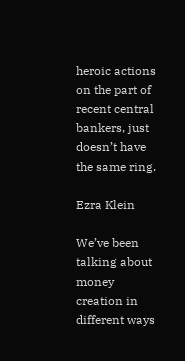heroic actions on the part of recent central bankers, just doesn’t have the same ring.

Ezra Klein

We’ve been talking about money creation in different ways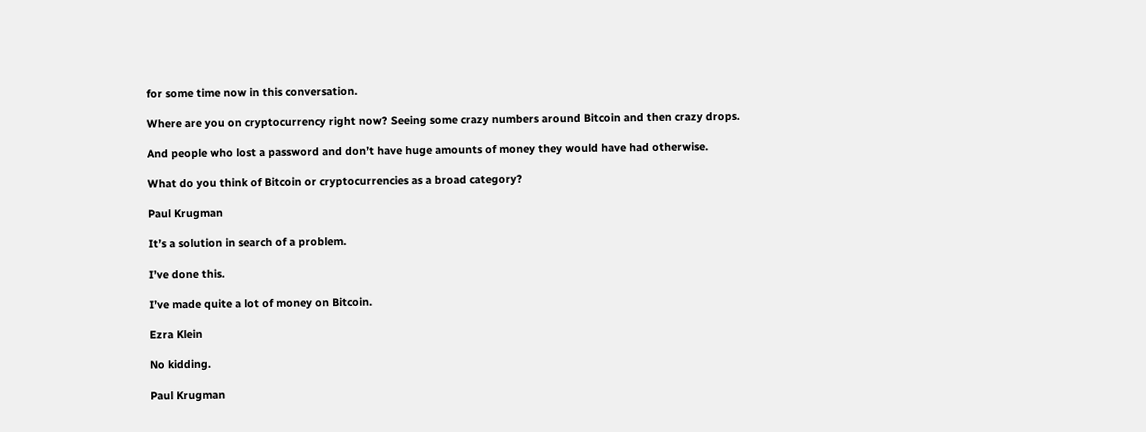for some time now in this conversation.

Where are you on cryptocurrency right now? Seeing some crazy numbers around Bitcoin and then crazy drops.

And people who lost a password and don’t have huge amounts of money they would have had otherwise.

What do you think of Bitcoin or cryptocurrencies as a broad category?

Paul Krugman

It’s a solution in search of a problem.

I’ve done this.

I’ve made quite a lot of money on Bitcoin.

Ezra Klein

No kidding.

Paul Krugman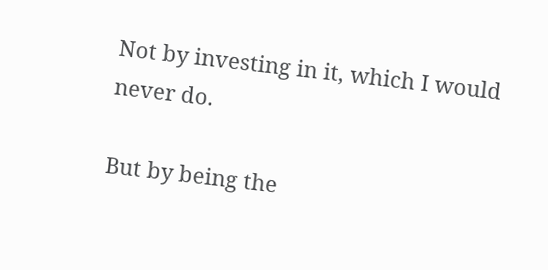Not by investing in it, which I would never do.

But by being the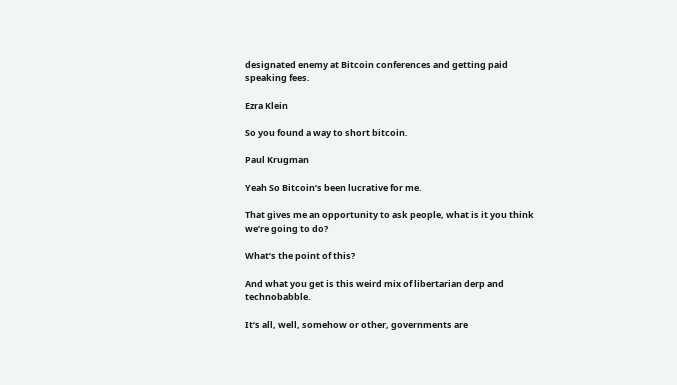designated enemy at Bitcoin conferences and getting paid speaking fees.

Ezra Klein

So you found a way to short bitcoin.

Paul Krugman

Yeah So Bitcoin’s been lucrative for me.

That gives me an opportunity to ask people, what is it you think we’re going to do?

What’s the point of this?

And what you get is this weird mix of libertarian derp and technobabble.

It’s all, well, somehow or other, governments are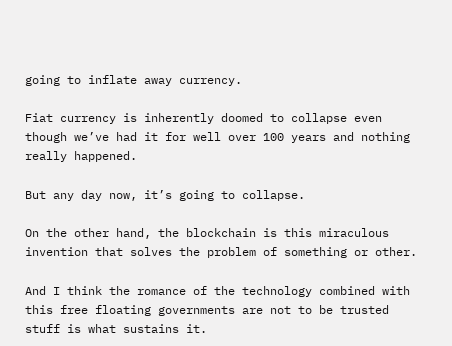going to inflate away currency.

Fiat currency is inherently doomed to collapse even though we’ve had it for well over 100 years and nothing really happened.

But any day now, it’s going to collapse.

On the other hand, the blockchain is this miraculous invention that solves the problem of something or other.

And I think the romance of the technology combined with this free floating governments are not to be trusted stuff is what sustains it.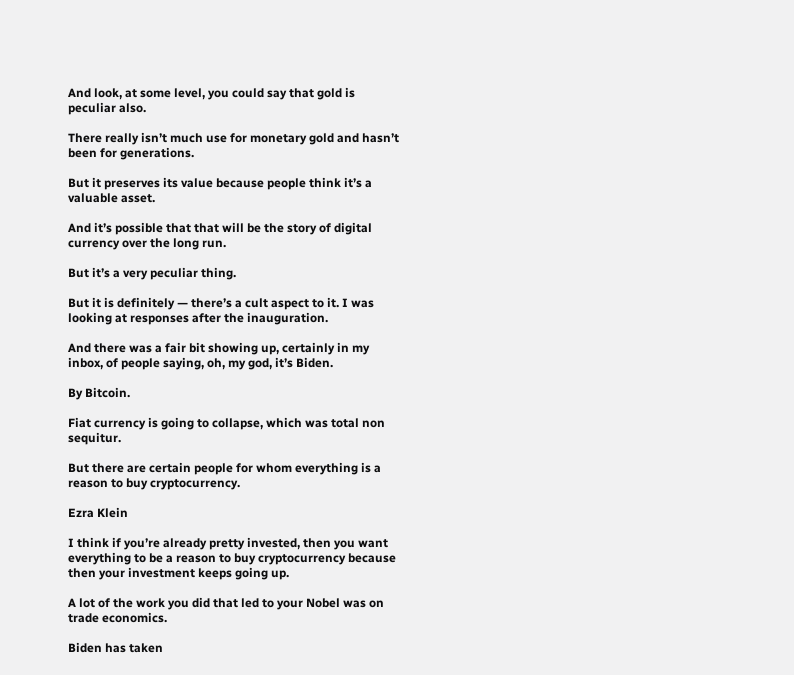And look, at some level, you could say that gold is peculiar also.

There really isn’t much use for monetary gold and hasn’t been for generations.

But it preserves its value because people think it’s a valuable asset.

And it’s possible that that will be the story of digital currency over the long run.

But it’s a very peculiar thing.

But it is definitely — there’s a cult aspect to it. I was looking at responses after the inauguration.

And there was a fair bit showing up, certainly in my inbox, of people saying, oh, my god, it’s Biden.

By Bitcoin.

Fiat currency is going to collapse, which was total non sequitur.

But there are certain people for whom everything is a reason to buy cryptocurrency.

Ezra Klein

I think if you’re already pretty invested, then you want everything to be a reason to buy cryptocurrency because then your investment keeps going up.

A lot of the work you did that led to your Nobel was on trade economics.

Biden has taken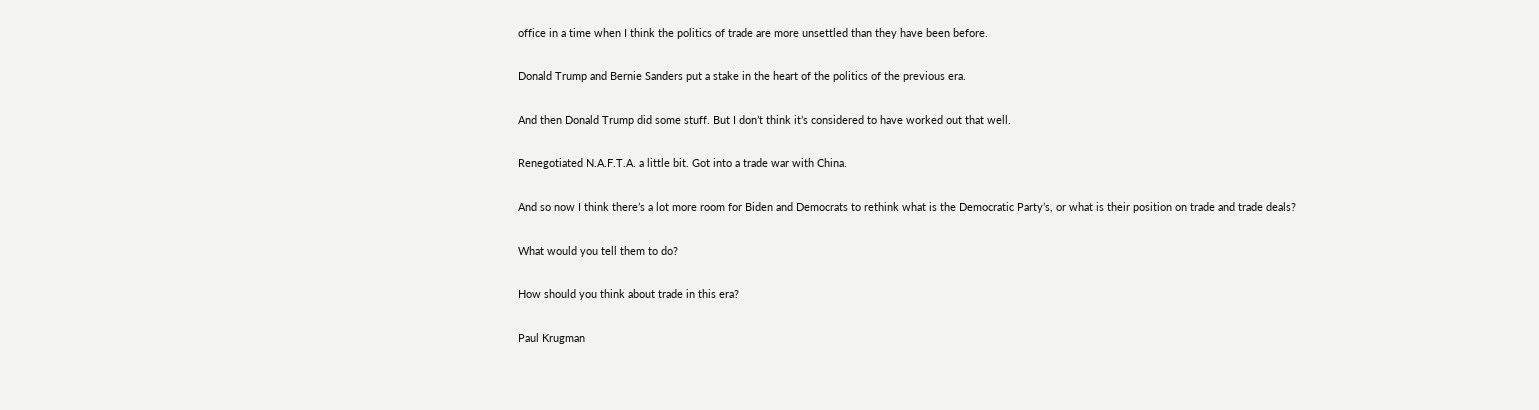office in a time when I think the politics of trade are more unsettled than they have been before.

Donald Trump and Bernie Sanders put a stake in the heart of the politics of the previous era.

And then Donald Trump did some stuff. But I don’t think it’s considered to have worked out that well.

Renegotiated N.A.F.T.A. a little bit. Got into a trade war with China.

And so now I think there’s a lot more room for Biden and Democrats to rethink what is the Democratic Party’s, or what is their position on trade and trade deals?

What would you tell them to do?

How should you think about trade in this era?

Paul Krugman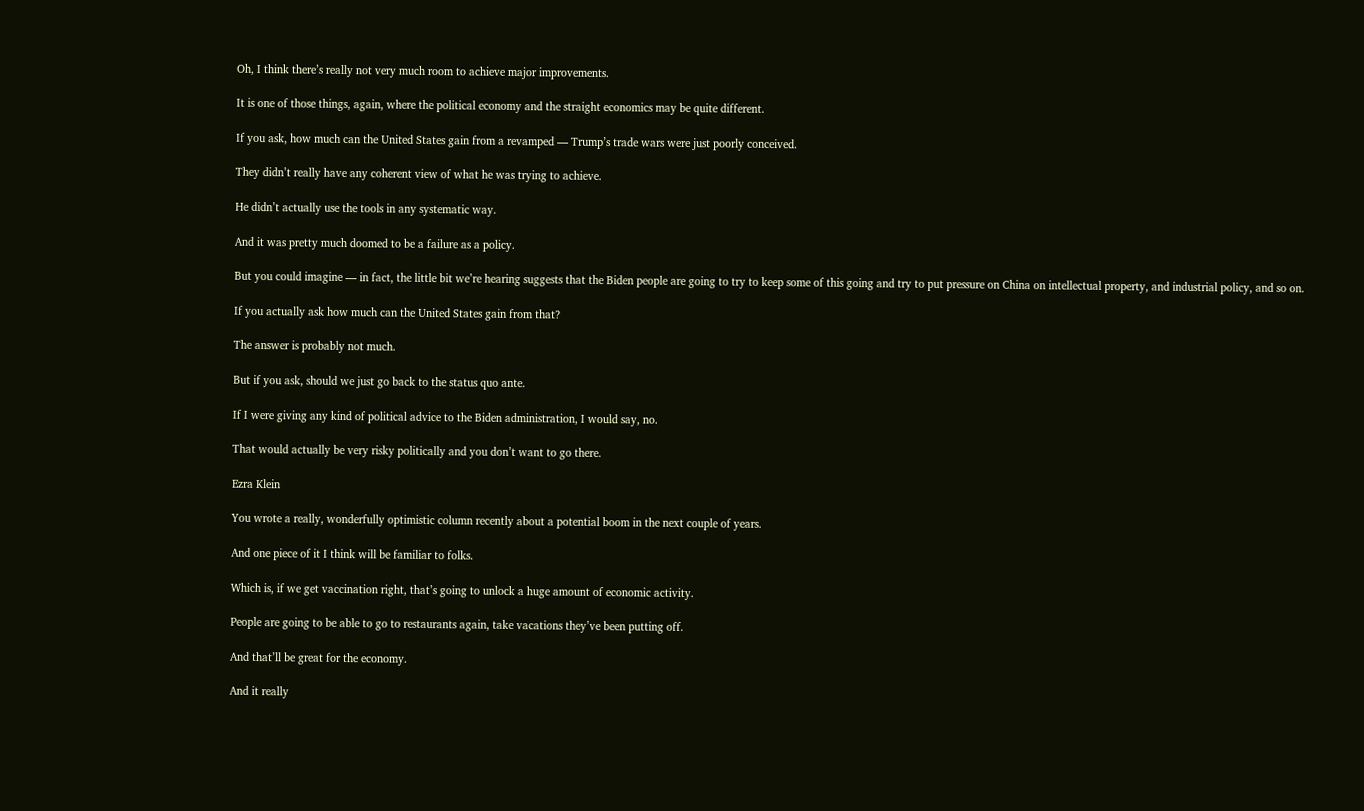Oh, I think there’s really not very much room to achieve major improvements.

It is one of those things, again, where the political economy and the straight economics may be quite different.

If you ask, how much can the United States gain from a revamped — Trump’s trade wars were just poorly conceived.

They didn’t really have any coherent view of what he was trying to achieve.

He didn’t actually use the tools in any systematic way.

And it was pretty much doomed to be a failure as a policy.

But you could imagine — in fact, the little bit we’re hearing suggests that the Biden people are going to try to keep some of this going and try to put pressure on China on intellectual property, and industrial policy, and so on.

If you actually ask how much can the United States gain from that?

The answer is probably not much.

But if you ask, should we just go back to the status quo ante.

If I were giving any kind of political advice to the Biden administration, I would say, no.

That would actually be very risky politically and you don’t want to go there.

Ezra Klein

You wrote a really, wonderfully optimistic column recently about a potential boom in the next couple of years.

And one piece of it I think will be familiar to folks.

Which is, if we get vaccination right, that’s going to unlock a huge amount of economic activity.

People are going to be able to go to restaurants again, take vacations they’ve been putting off.

And that’ll be great for the economy.

And it really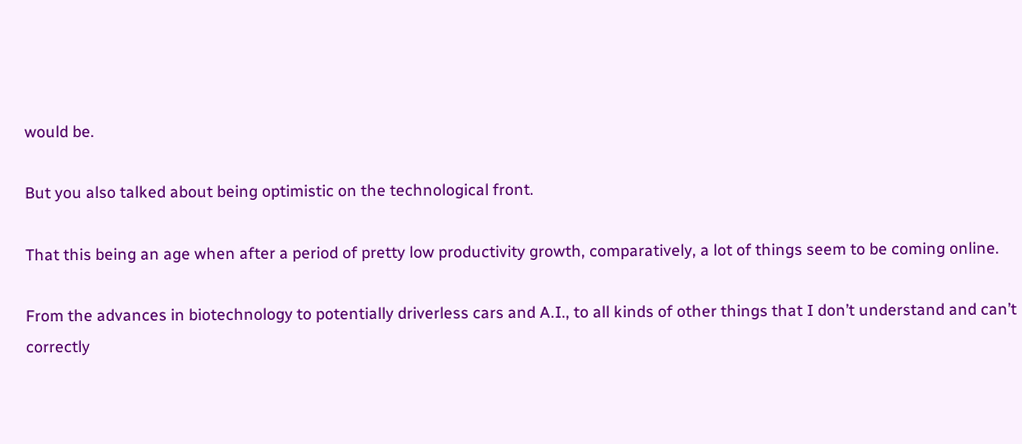would be.

But you also talked about being optimistic on the technological front.

That this being an age when after a period of pretty low productivity growth, comparatively, a lot of things seem to be coming online.

From the advances in biotechnology to potentially driverless cars and A.I., to all kinds of other things that I don’t understand and can’t correctly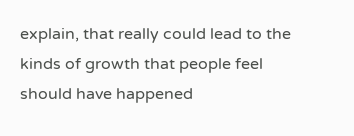explain, that really could lead to the kinds of growth that people feel should have happened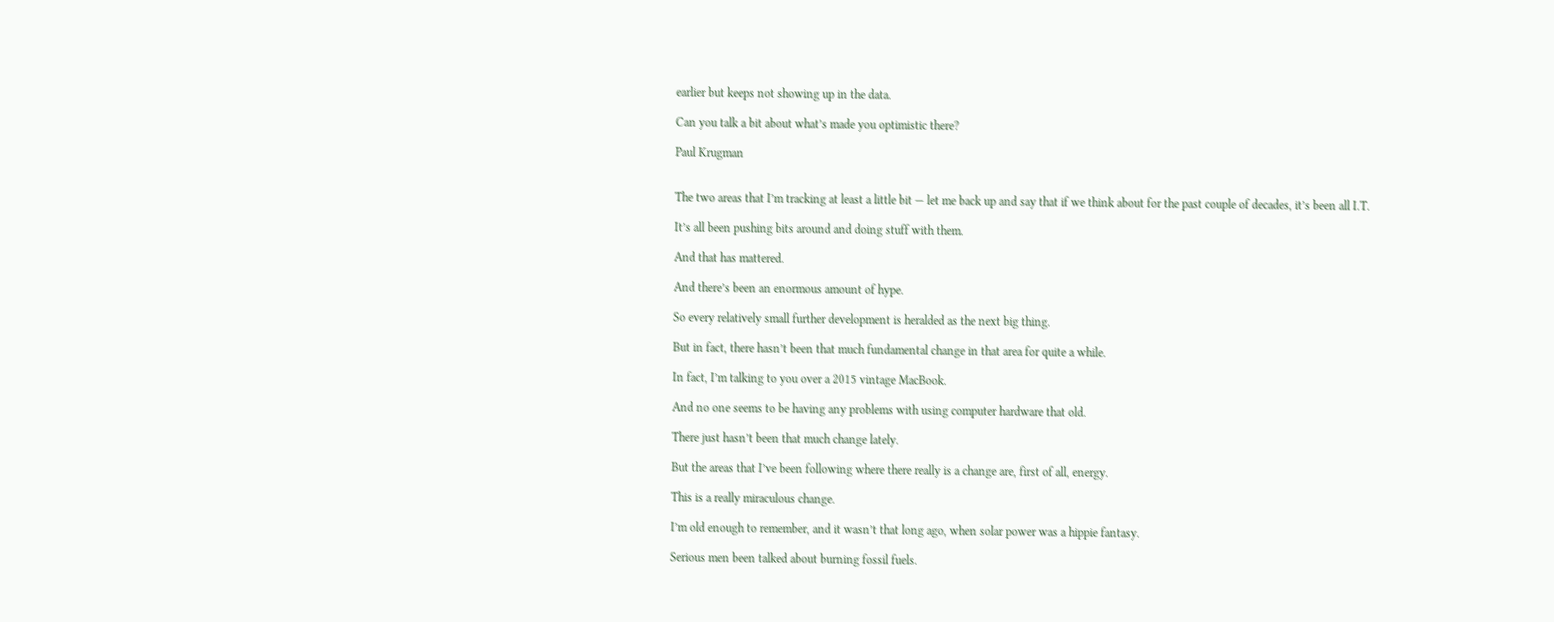earlier but keeps not showing up in the data.

Can you talk a bit about what’s made you optimistic there?

Paul Krugman


The two areas that I’m tracking at least a little bit — let me back up and say that if we think about for the past couple of decades, it’s been all I.T.

It’s all been pushing bits around and doing stuff with them.

And that has mattered.

And there’s been an enormous amount of hype.

So every relatively small further development is heralded as the next big thing.

But in fact, there hasn’t been that much fundamental change in that area for quite a while.

In fact, I’m talking to you over a 2015 vintage MacBook.

And no one seems to be having any problems with using computer hardware that old.

There just hasn’t been that much change lately.

But the areas that I’ve been following where there really is a change are, first of all, energy.

This is a really miraculous change.

I’m old enough to remember, and it wasn’t that long ago, when solar power was a hippie fantasy.

Serious men been talked about burning fossil fuels.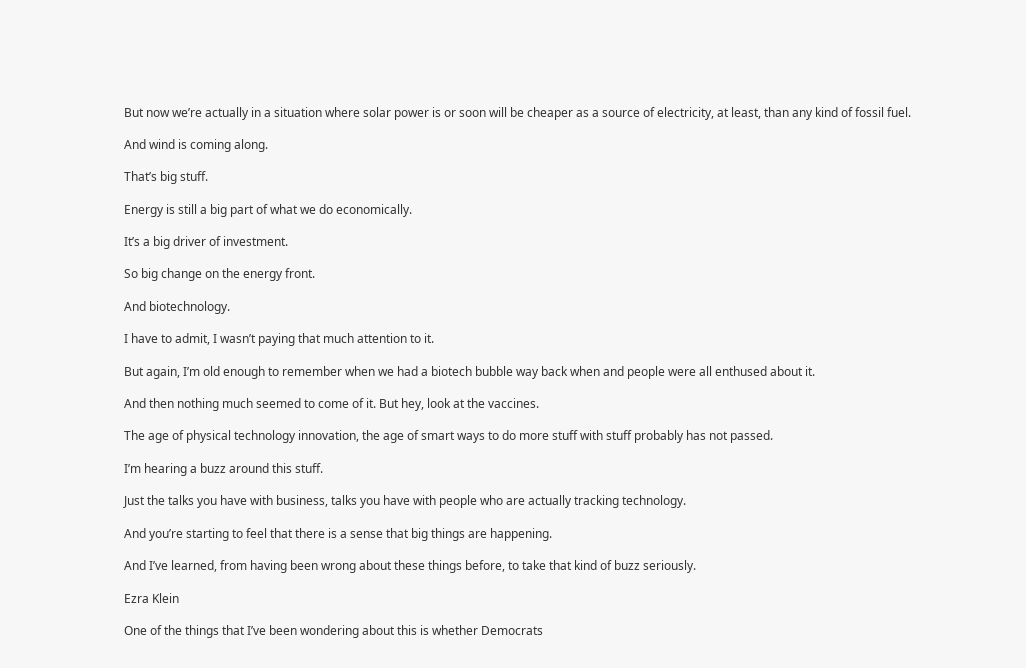But now we’re actually in a situation where solar power is or soon will be cheaper as a source of electricity, at least, than any kind of fossil fuel.

And wind is coming along.

That’s big stuff.

Energy is still a big part of what we do economically.

It’s a big driver of investment.

So big change on the energy front.

And biotechnology.

I have to admit, I wasn’t paying that much attention to it.

But again, I’m old enough to remember when we had a biotech bubble way back when and people were all enthused about it.

And then nothing much seemed to come of it. But hey, look at the vaccines.

The age of physical technology innovation, the age of smart ways to do more stuff with stuff probably has not passed.

I’m hearing a buzz around this stuff.

Just the talks you have with business, talks you have with people who are actually tracking technology.

And you’re starting to feel that there is a sense that big things are happening.

And I’ve learned, from having been wrong about these things before, to take that kind of buzz seriously.

Ezra Klein

One of the things that I’ve been wondering about this is whether Democrats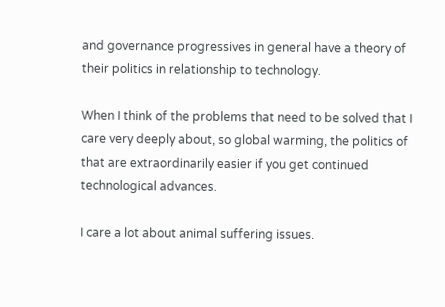and governance progressives in general have a theory of their politics in relationship to technology.

When I think of the problems that need to be solved that I care very deeply about, so global warming, the politics of that are extraordinarily easier if you get continued technological advances.

I care a lot about animal suffering issues.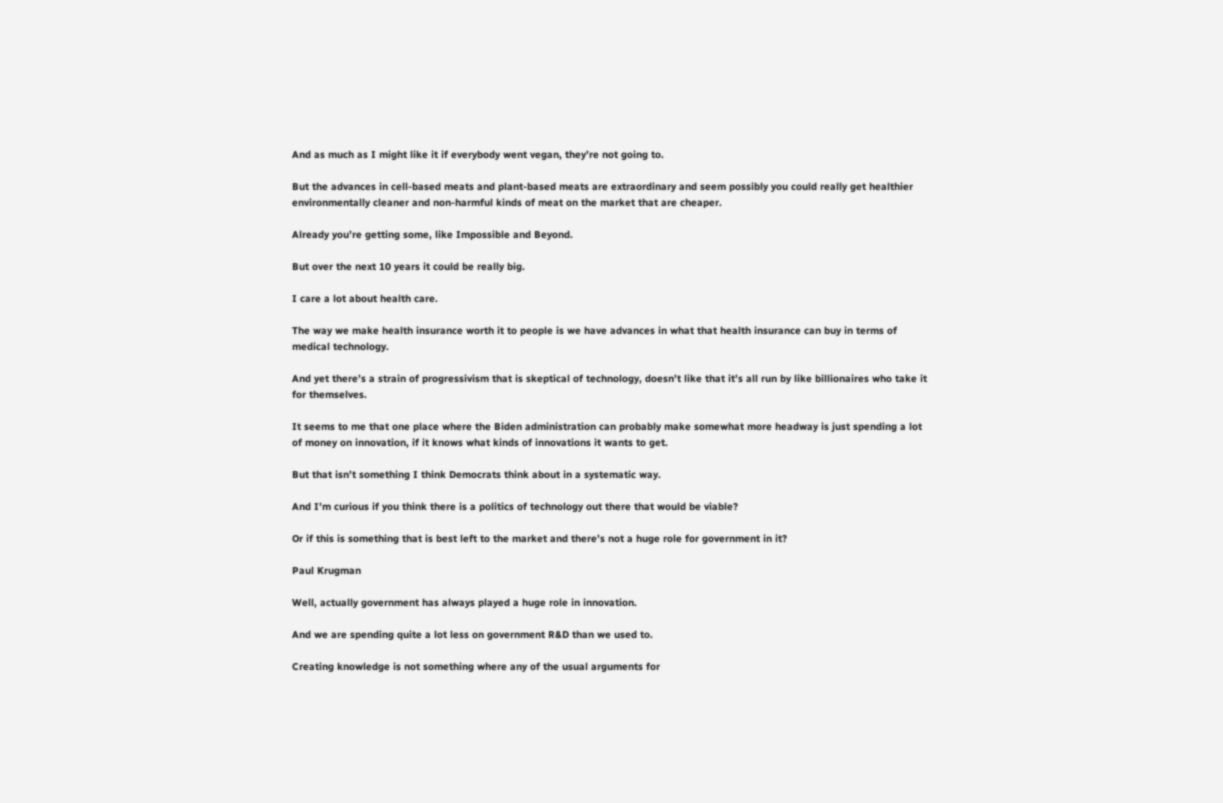And as much as I might like it if everybody went vegan, they’re not going to.

But the advances in cell-based meats and plant-based meats are extraordinary and seem possibly you could really get healthier environmentally cleaner and non-harmful kinds of meat on the market that are cheaper.

Already you’re getting some, like Impossible and Beyond.

But over the next 10 years it could be really big.

I care a lot about health care.

The way we make health insurance worth it to people is we have advances in what that health insurance can buy in terms of medical technology.

And yet there’s a strain of progressivism that is skeptical of technology, doesn’t like that it’s all run by like billionaires who take it for themselves.

It seems to me that one place where the Biden administration can probably make somewhat more headway is just spending a lot of money on innovation, if it knows what kinds of innovations it wants to get.

But that isn’t something I think Democrats think about in a systematic way.

And I’m curious if you think there is a politics of technology out there that would be viable?

Or if this is something that is best left to the market and there’s not a huge role for government in it?

Paul Krugman

Well, actually government has always played a huge role in innovation.

And we are spending quite a lot less on government R&D than we used to.

Creating knowledge is not something where any of the usual arguments for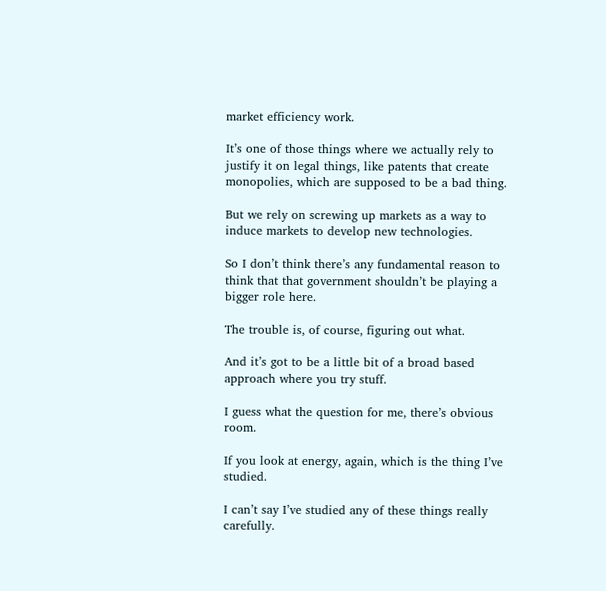market efficiency work.

It’s one of those things where we actually rely to justify it on legal things, like patents that create monopolies, which are supposed to be a bad thing.

But we rely on screwing up markets as a way to induce markets to develop new technologies.

So I don’t think there’s any fundamental reason to think that that government shouldn’t be playing a bigger role here.

The trouble is, of course, figuring out what.

And it’s got to be a little bit of a broad based approach where you try stuff.

I guess what the question for me, there’s obvious room.

If you look at energy, again, which is the thing I’ve studied.

I can’t say I’ve studied any of these things really carefully.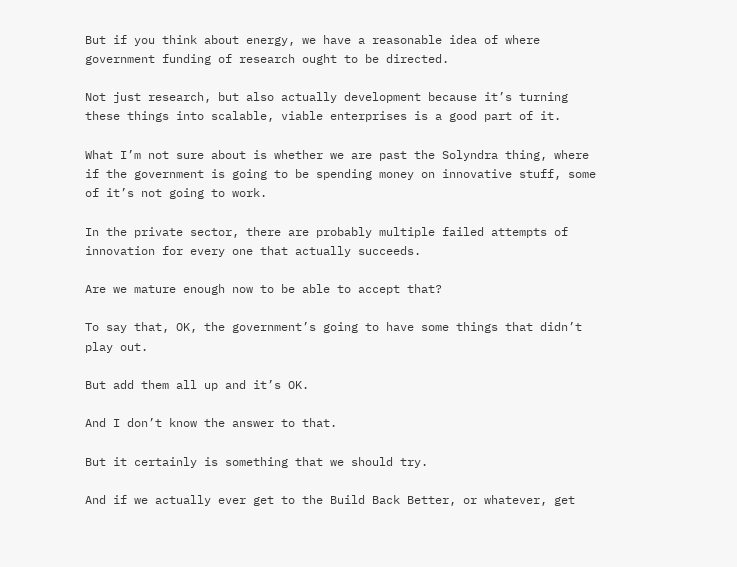But if you think about energy, we have a reasonable idea of where government funding of research ought to be directed.

Not just research, but also actually development because it’s turning these things into scalable, viable enterprises is a good part of it.

What I’m not sure about is whether we are past the Solyndra thing, where if the government is going to be spending money on innovative stuff, some of it’s not going to work.

In the private sector, there are probably multiple failed attempts of innovation for every one that actually succeeds.

Are we mature enough now to be able to accept that?

To say that, OK, the government’s going to have some things that didn’t play out.

But add them all up and it’s OK.

And I don’t know the answer to that.

But it certainly is something that we should try.

And if we actually ever get to the Build Back Better, or whatever, get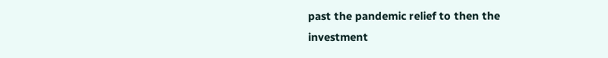past the pandemic relief to then the investment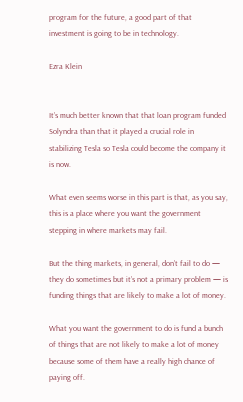program for the future, a good part of that investment is going to be in technology.

Ezra Klein


It’s much better known that that loan program funded Solyndra than that it played a crucial role in stabilizing Tesla so Tesla could become the company it is now.

What even seems worse in this part is that, as you say, this is a place where you want the government stepping in where markets may fail.

But the thing markets, in general, don’t fail to do — they do sometimes but it’s not a primary problem — is funding things that are likely to make a lot of money.

What you want the government to do is fund a bunch of things that are not likely to make a lot of money because some of them have a really high chance of paying off.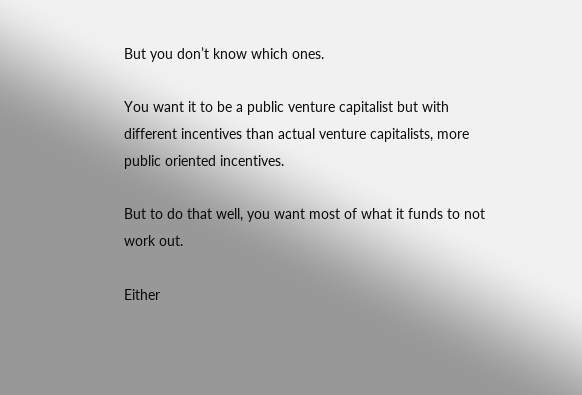But you don’t know which ones.

You want it to be a public venture capitalist but with different incentives than actual venture capitalists, more public oriented incentives.

But to do that well, you want most of what it funds to not work out.

Either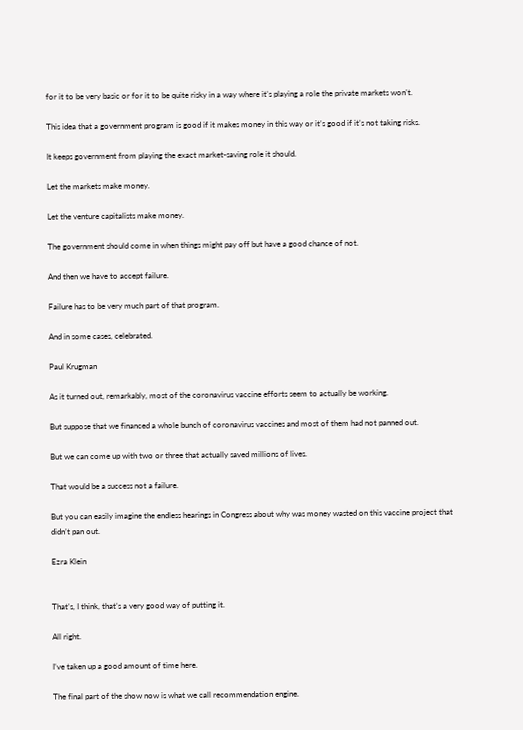for it to be very basic or for it to be quite risky in a way where it’s playing a role the private markets won’t.

This idea that a government program is good if it makes money in this way or it’s good if it’s not taking risks.

It keeps government from playing the exact market-saving role it should.

Let the markets make money.

Let the venture capitalists make money.

The government should come in when things might pay off but have a good chance of not.

And then we have to accept failure.

Failure has to be very much part of that program.

And in some cases, celebrated.

Paul Krugman

As it turned out, remarkably, most of the coronavirus vaccine efforts seem to actually be working.

But suppose that we financed a whole bunch of coronavirus vaccines and most of them had not panned out.

But we can come up with two or three that actually saved millions of lives.

That would be a success not a failure.

But you can easily imagine the endless hearings in Congress about why was money wasted on this vaccine project that didn’t pan out.

Ezra Klein


That’s, I think, that’s a very good way of putting it.

All right.

I’ve taken up a good amount of time here.

The final part of the show now is what we call recommendation engine.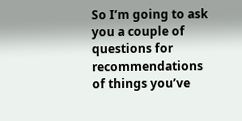So I’m going to ask you a couple of questions for recommendations of things you’ve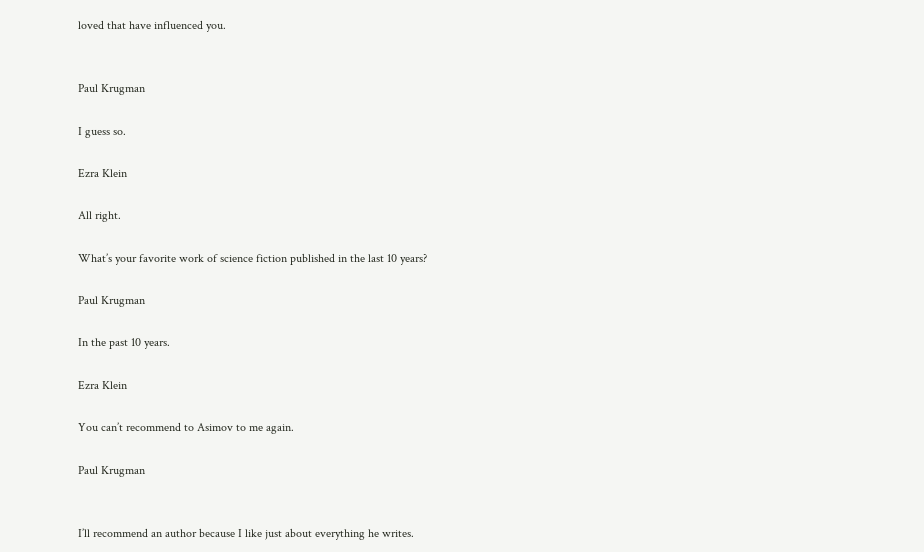loved that have influenced you.


Paul Krugman

I guess so.

Ezra Klein

All right.

What’s your favorite work of science fiction published in the last 10 years?

Paul Krugman

In the past 10 years.

Ezra Klein

You can’t recommend to Asimov to me again.

Paul Krugman


I’ll recommend an author because I like just about everything he writes.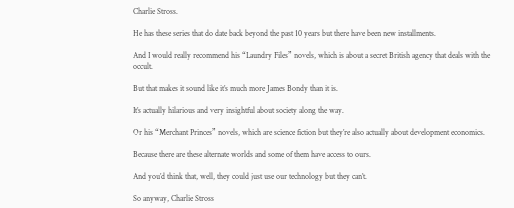Charlie Stross.

He has these series that do date back beyond the past 10 years but there have been new installments.

And I would really recommend his “Laundry Files” novels, which is about a secret British agency that deals with the occult.

But that makes it sound like it’s much more James Bondy than it is.

It’s actually hilarious and very insightful about society along the way.

Or his “Merchant Princes” novels, which are science fiction but they’re also actually about development economics.

Because there are these alternate worlds and some of them have access to ours.

And you’d think that, well, they could just use our technology but they can’t.

So anyway, Charlie Stross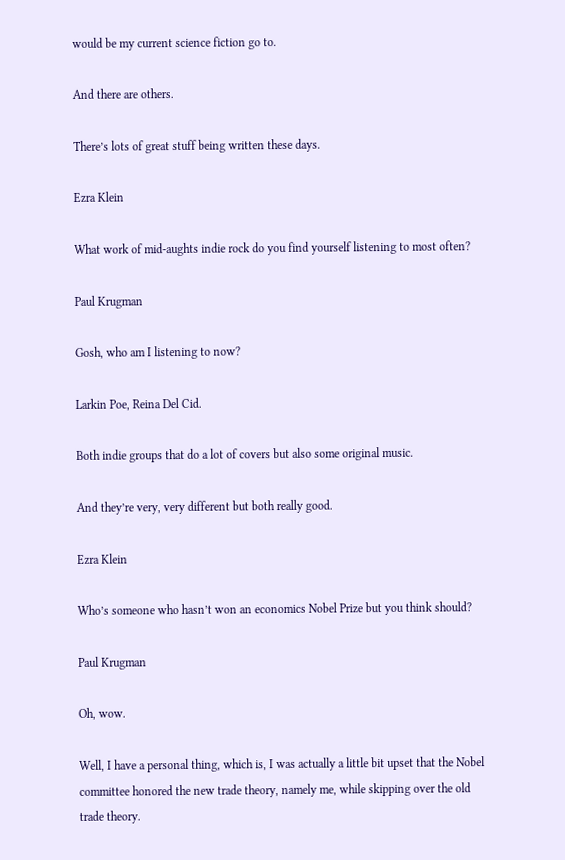would be my current science fiction go to.

And there are others.

There’s lots of great stuff being written these days.

Ezra Klein

What work of mid-aughts indie rock do you find yourself listening to most often?

Paul Krugman

Gosh, who am I listening to now?

Larkin Poe, Reina Del Cid.

Both indie groups that do a lot of covers but also some original music.

And they’re very, very different but both really good.

Ezra Klein

Who’s someone who hasn’t won an economics Nobel Prize but you think should?

Paul Krugman

Oh, wow.

Well, I have a personal thing, which is, I was actually a little bit upset that the Nobel committee honored the new trade theory, namely me, while skipping over the old trade theory.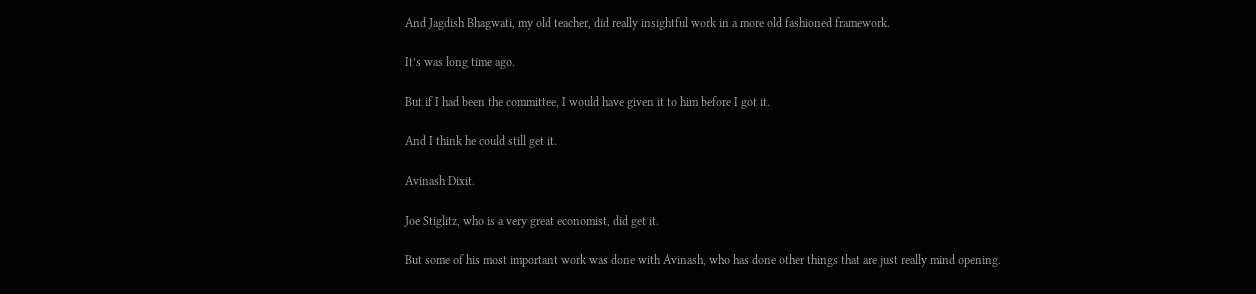And Jagdish Bhagwati, my old teacher, did really insightful work in a more old fashioned framework.

It’s was long time ago.

But if I had been the committee, I would have given it to him before I got it.

And I think he could still get it.

Avinash Dixit.

Joe Stiglitz, who is a very great economist, did get it.

But some of his most important work was done with Avinash, who has done other things that are just really mind opening.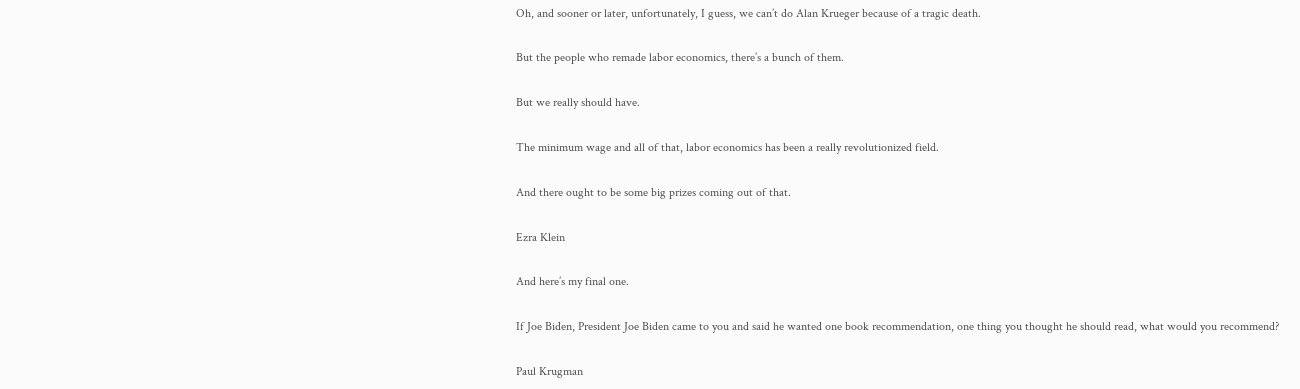Oh, and sooner or later, unfortunately, I guess, we can’t do Alan Krueger because of a tragic death.

But the people who remade labor economics, there’s a bunch of them.

But we really should have.

The minimum wage and all of that, labor economics has been a really revolutionized field.

And there ought to be some big prizes coming out of that.

Ezra Klein

And here’s my final one.

If Joe Biden, President Joe Biden came to you and said he wanted one book recommendation, one thing you thought he should read, what would you recommend?

Paul Krugman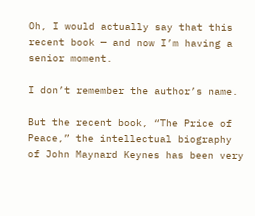Oh, I would actually say that this recent book — and now I’m having a senior moment.

I don’t remember the author’s name.

But the recent book, “The Price of Peace,” the intellectual biography of John Maynard Keynes has been very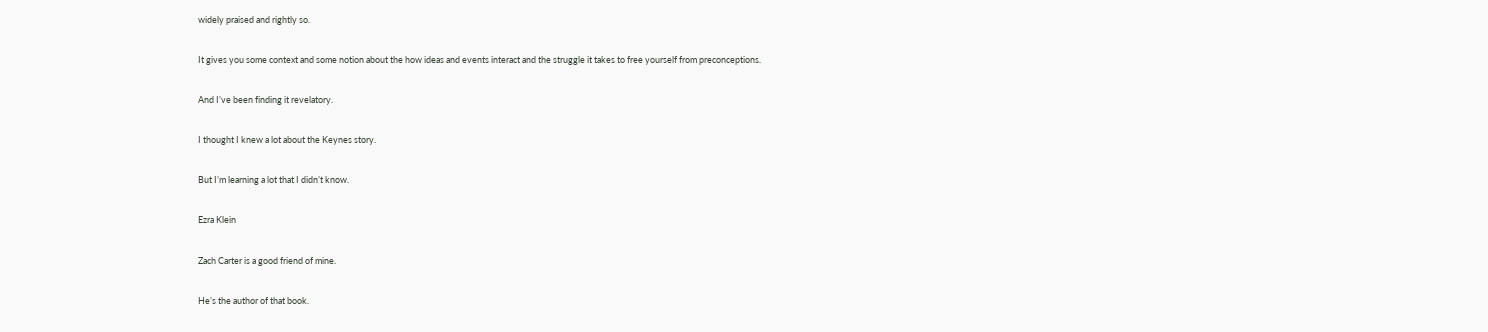widely praised and rightly so.

It gives you some context and some notion about the how ideas and events interact and the struggle it takes to free yourself from preconceptions.

And I’ve been finding it revelatory.

I thought I knew a lot about the Keynes story.

But I’m learning a lot that I didn’t know.

Ezra Klein

Zach Carter is a good friend of mine.

He’s the author of that book.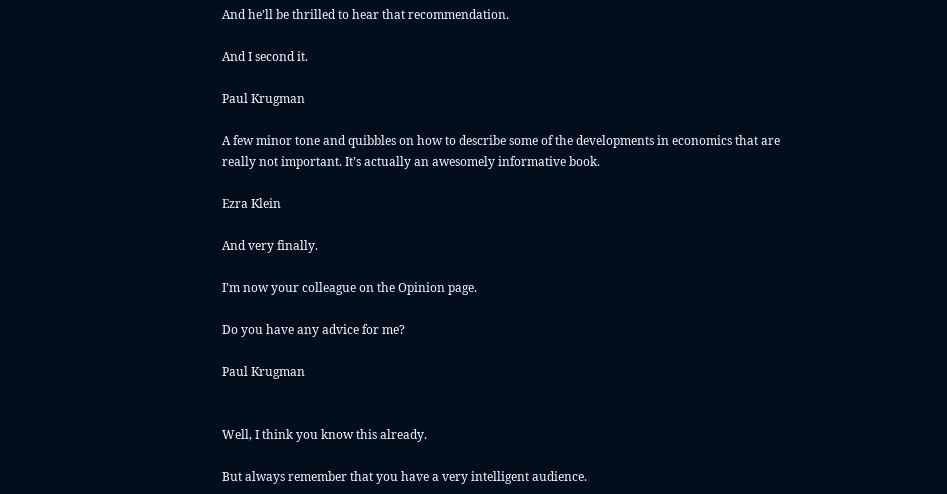And he’ll be thrilled to hear that recommendation.

And I second it.

Paul Krugman

A few minor tone and quibbles on how to describe some of the developments in economics that are really not important. It’s actually an awesomely informative book.

Ezra Klein

And very finally.

I’m now your colleague on the Opinion page.

Do you have any advice for me?

Paul Krugman


Well, I think you know this already.

But always remember that you have a very intelligent audience.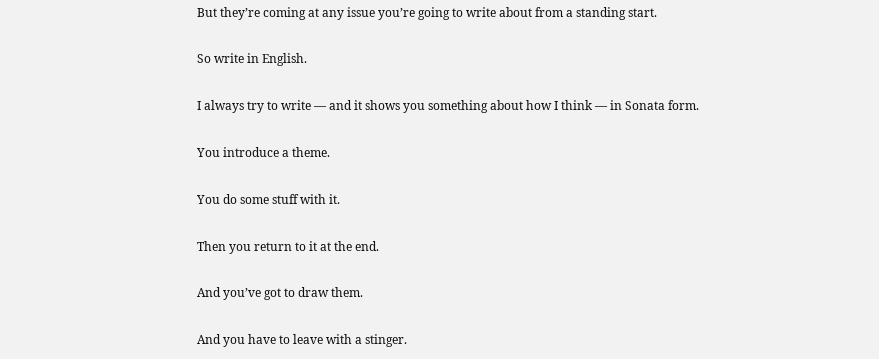But they’re coming at any issue you’re going to write about from a standing start.

So write in English.

I always try to write — and it shows you something about how I think — in Sonata form.

You introduce a theme.

You do some stuff with it.

Then you return to it at the end.

And you’ve got to draw them.

And you have to leave with a stinger.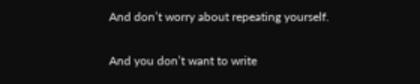And don’t worry about repeating yourself.

And you don’t want to write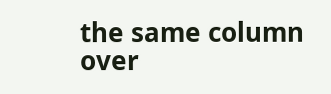the same column over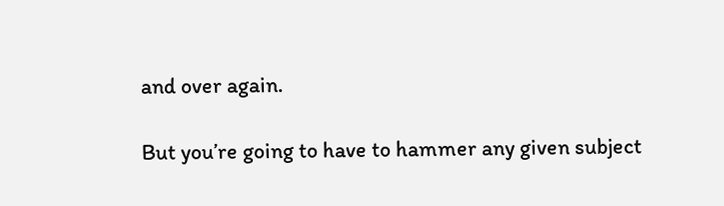and over again.

But you’re going to have to hammer any given subject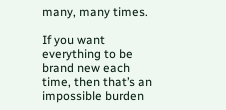many, many times.

If you want everything to be brand new each time, then that’s an impossible burden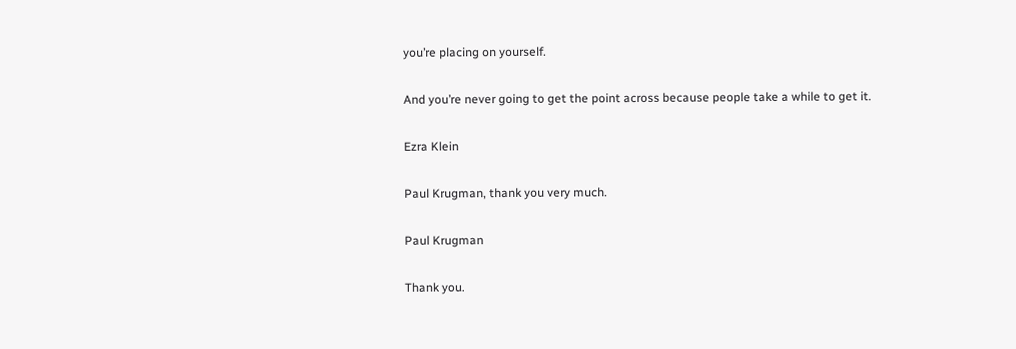you’re placing on yourself.

And you’re never going to get the point across because people take a while to get it.

Ezra Klein

Paul Krugman, thank you very much.

Paul Krugman

Thank you.